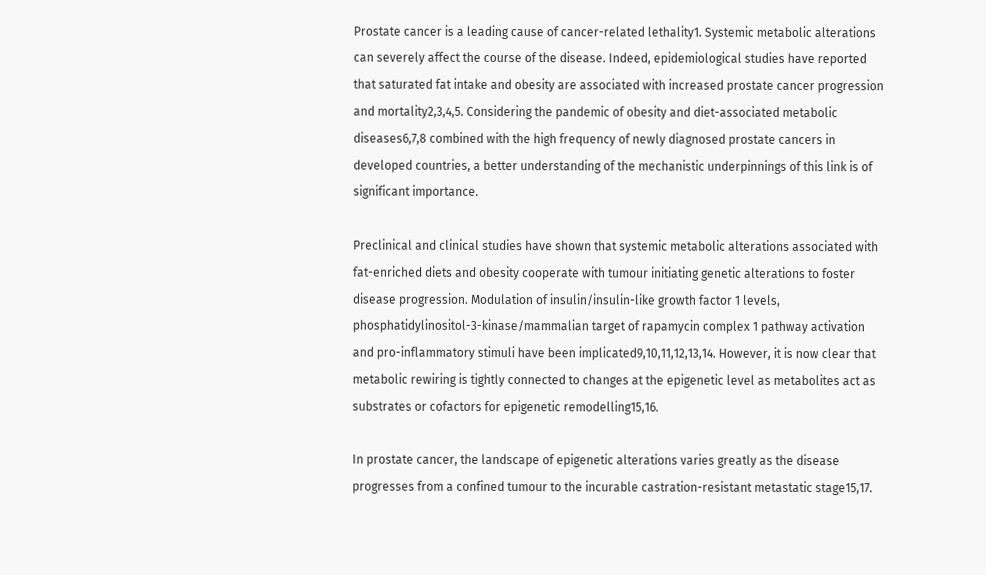Prostate cancer is a leading cause of cancer-related lethality1. Systemic metabolic alterations can severely affect the course of the disease. Indeed, epidemiological studies have reported that saturated fat intake and obesity are associated with increased prostate cancer progression and mortality2,3,4,5. Considering the pandemic of obesity and diet-associated metabolic diseases6,7,8 combined with the high frequency of newly diagnosed prostate cancers in developed countries, a better understanding of the mechanistic underpinnings of this link is of significant importance.

Preclinical and clinical studies have shown that systemic metabolic alterations associated with fat-enriched diets and obesity cooperate with tumour initiating genetic alterations to foster disease progression. Modulation of insulin/insulin-like growth factor 1 levels, phosphatidylinositol-3-kinase/mammalian target of rapamycin complex 1 pathway activation and pro-inflammatory stimuli have been implicated9,10,11,12,13,14. However, it is now clear that metabolic rewiring is tightly connected to changes at the epigenetic level as metabolites act as substrates or cofactors for epigenetic remodelling15,16.

In prostate cancer, the landscape of epigenetic alterations varies greatly as the disease progresses from a confined tumour to the incurable castration-resistant metastatic stage15,17.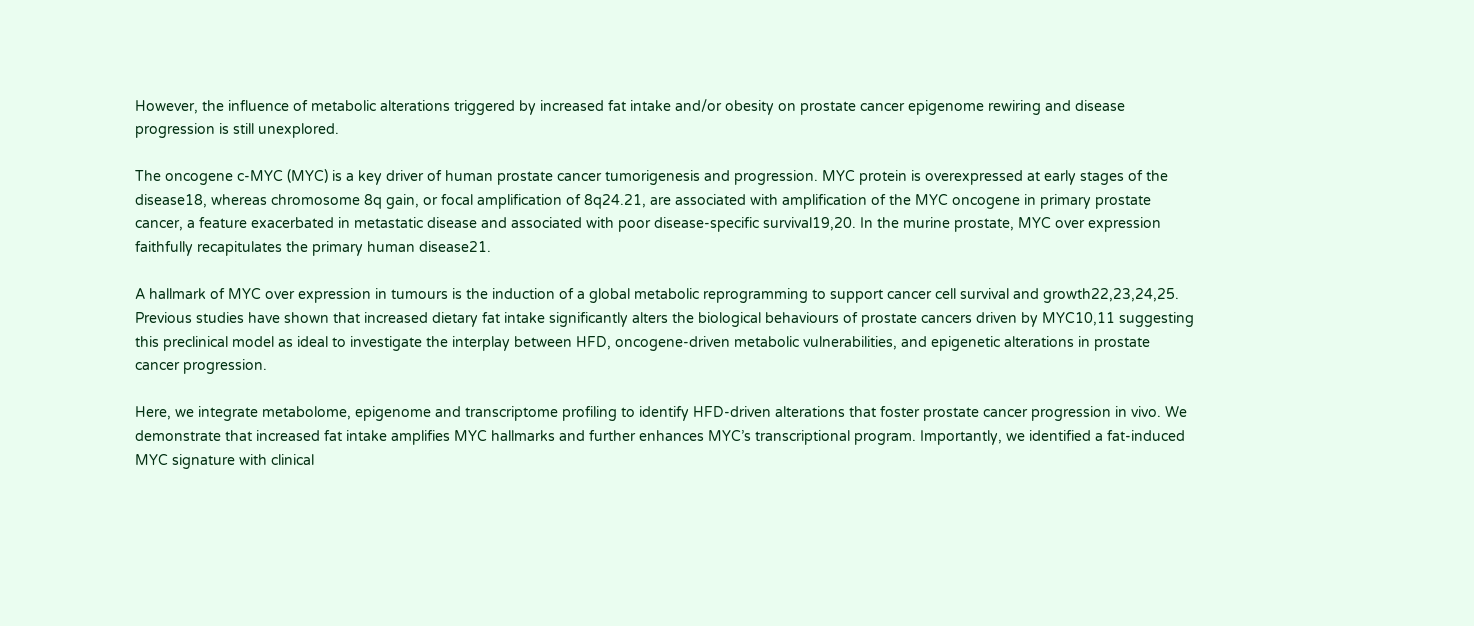However, the influence of metabolic alterations triggered by increased fat intake and/or obesity on prostate cancer epigenome rewiring and disease progression is still unexplored.

The oncogene c-MYC (MYC) is a key driver of human prostate cancer tumorigenesis and progression. MYC protein is overexpressed at early stages of the disease18, whereas chromosome 8q gain, or focal amplification of 8q24.21, are associated with amplification of the MYC oncogene in primary prostate cancer, a feature exacerbated in metastatic disease and associated with poor disease-specific survival19,20. In the murine prostate, MYC over expression faithfully recapitulates the primary human disease21.

A hallmark of MYC over expression in tumours is the induction of a global metabolic reprogramming to support cancer cell survival and growth22,23,24,25. Previous studies have shown that increased dietary fat intake significantly alters the biological behaviours of prostate cancers driven by MYC10,11 suggesting this preclinical model as ideal to investigate the interplay between HFD, oncogene-driven metabolic vulnerabilities, and epigenetic alterations in prostate cancer progression.

Here, we integrate metabolome, epigenome and transcriptome profiling to identify HFD-driven alterations that foster prostate cancer progression in vivo. We demonstrate that increased fat intake amplifies MYC hallmarks and further enhances MYC’s transcriptional program. Importantly, we identified a fat-induced MYC signature with clinical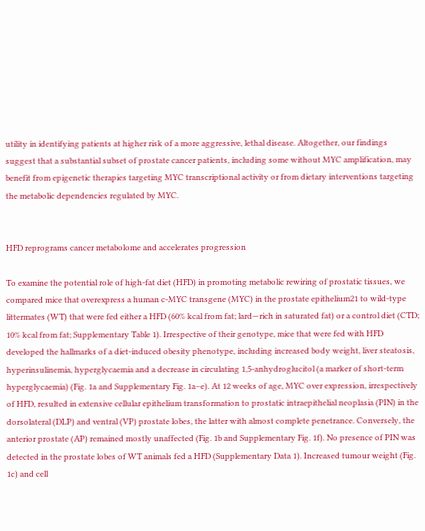utility in identifying patients at higher risk of a more aggressive, lethal disease. Altogether, our findings suggest that a substantial subset of prostate cancer patients, including some without MYC amplification, may benefit from epigenetic therapies targeting MYC transcriptional activity or from dietary interventions targeting the metabolic dependencies regulated by MYC.


HFD reprograms cancer metabolome and accelerates progression

To examine the potential role of high-fat diet (HFD) in promoting metabolic rewiring of prostatic tissues, we compared mice that overexpress a human c-MYC transgene (MYC) in the prostate epithelium21 to wild-type littermates (WT) that were fed either a HFD (60% kcal from fat; lard—rich in saturated fat) or a control diet (CTD; 10% kcal from fat; Supplementary Table 1). Irrespective of their genotype, mice that were fed with HFD developed the hallmarks of a diet-induced obesity phenotype, including increased body weight, liver steatosis, hyperinsulinemia, hyperglycaemia and a decrease in circulating 1,5-anhydroglucitol (a marker of short-term hyperglycaemia) (Fig. 1a and Supplementary Fig. 1a–e). At 12 weeks of age, MYC over expression, irrespectively of HFD, resulted in extensive cellular epithelium transformation to prostatic intraepithelial neoplasia (PIN) in the dorsolateral (DLP) and ventral (VP) prostate lobes, the latter with almost complete penetrance. Conversely, the anterior prostate (AP) remained mostly unaffected (Fig. 1b and Supplementary Fig. 1f). No presence of PIN was detected in the prostate lobes of WT animals fed a HFD (Supplementary Data 1). Increased tumour weight (Fig. 1c) and cell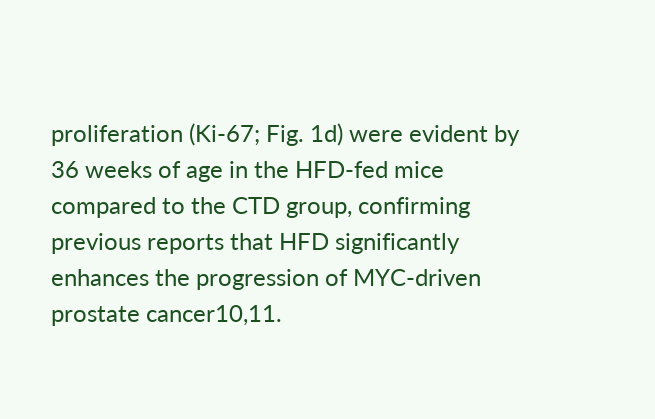proliferation (Ki-67; Fig. 1d) were evident by 36 weeks of age in the HFD-fed mice compared to the CTD group, confirming previous reports that HFD significantly enhances the progression of MYC-driven prostate cancer10,11.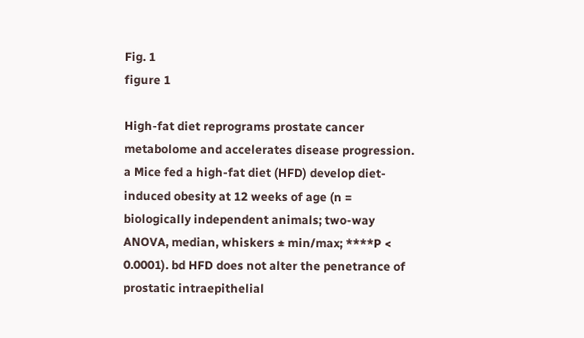Fig. 1
figure 1

High-fat diet reprograms prostate cancer metabolome and accelerates disease progression. a Mice fed a high-fat diet (HFD) develop diet-induced obesity at 12 weeks of age (n = biologically independent animals; two-way ANOVA, median, whiskers ± min/max; ****P < 0.0001). bd HFD does not alter the penetrance of prostatic intraepithelial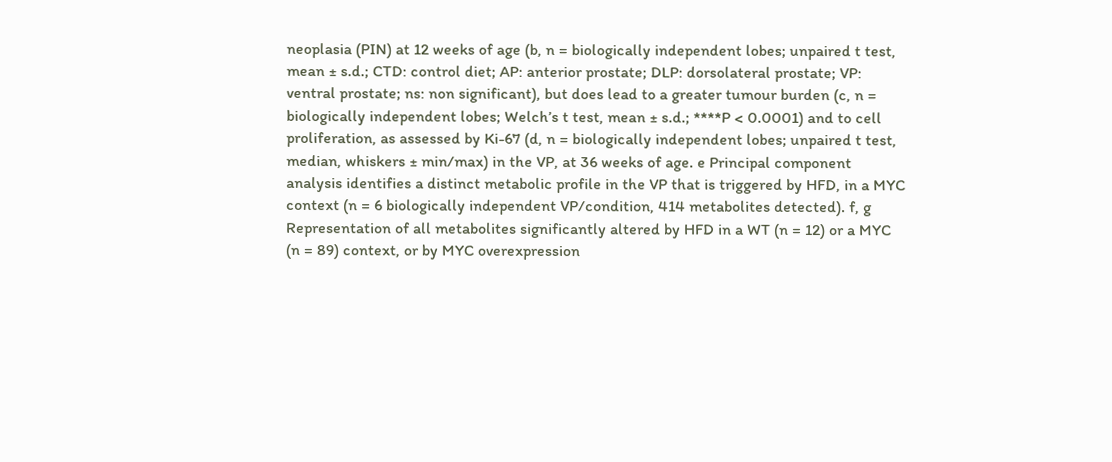neoplasia (PIN) at 12 weeks of age (b, n = biologically independent lobes; unpaired t test, mean ± s.d.; CTD: control diet; AP: anterior prostate; DLP: dorsolateral prostate; VP: ventral prostate; ns: non significant), but does lead to a greater tumour burden (c, n = biologically independent lobes; Welch’s t test, mean ± s.d.; ****P < 0.0001) and to cell proliferation, as assessed by Ki-67 (d, n = biologically independent lobes; unpaired t test, median, whiskers ± min/max) in the VP, at 36 weeks of age. e Principal component analysis identifies a distinct metabolic profile in the VP that is triggered by HFD, in a MYC context (n = 6 biologically independent VP/condition, 414 metabolites detected). f, g Representation of all metabolites significantly altered by HFD in a WT (n = 12) or a MYC (n = 89) context, or by MYC overexpression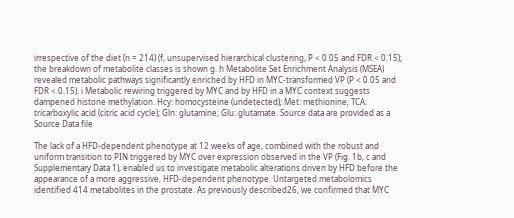irrespective of the diet (n = 214) (f, unsupervised hierarchical clustering, P < 0.05 and FDR < 0.15); the breakdown of metabolite classes is shown g. h Metabolite Set Enrichment Analysis (MSEA) revealed metabolic pathways significantly enriched by HFD in MYC-transformed VP (P < 0.05 and FDR < 0.15). i Metabolic rewiring triggered by MYC and by HFD in a MYC context suggests dampened histone methylation. Hcy: homocysteine (undetected); Met: methionine; TCA: tricarboxylic acid (citric acid cycle); Gln: glutamine; Glu: glutamate. Source data are provided as a Source Data file

The lack of a HFD-dependent phenotype at 12 weeks of age, combined with the robust and uniform transition to PIN triggered by MYC over expression observed in the VP (Fig. 1b, c and Supplementary Data 1), enabled us to investigate metabolic alterations driven by HFD before the appearance of a more aggressive, HFD-dependent phenotype. Untargeted metabolomics identified 414 metabolites in the prostate. As previously described26, we confirmed that MYC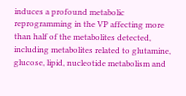induces a profound metabolic reprogramming in the VP affecting more than half of the metabolites detected, including metabolites related to glutamine, glucose, lipid, nucleotide metabolism and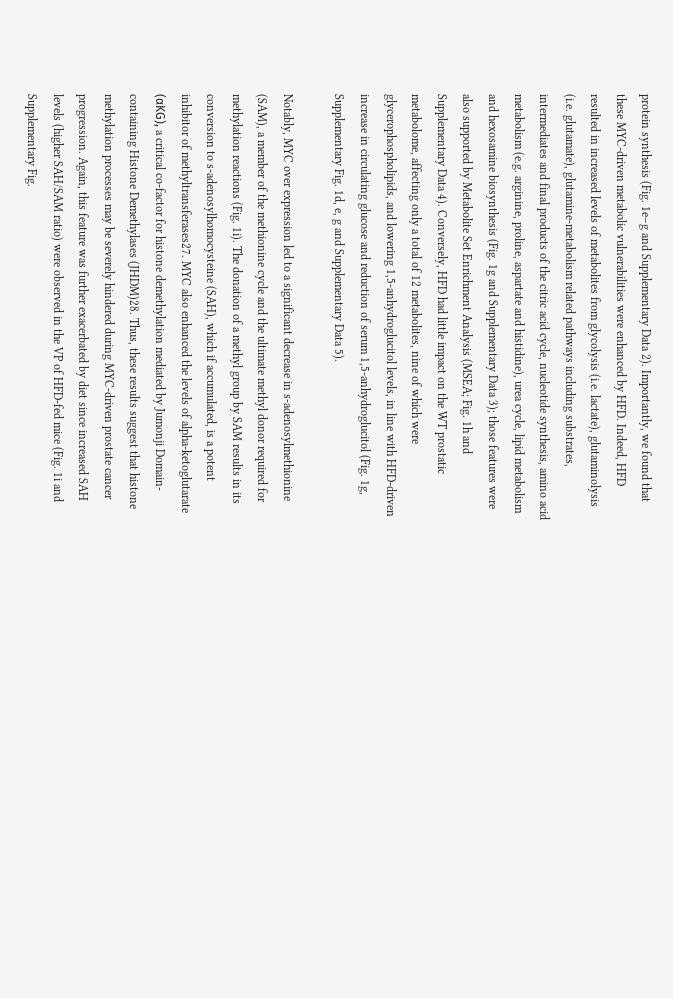protein synthesis (Fig. 1e–g and Supplementary Data 2). Importantly, we found that these MYC-driven metabolic vulnerabilities were enhanced by HFD. Indeed, HFD resulted in increased levels of metabolites from glycolysis (i.e. lactate), glutaminolysis (i.e. glutamate), glutamine-metabolism related pathways including substrates, intermediates and final products of the citric acid cycle, nucleotide synthesis, amino acid metabolism (e.g. arginine, proline, aspartate and histidine), urea cycle, lipid metabolism and hexosamine biosynthesis (Fig. 1g and Supplementary Data 3); those features were also supported by Metabolite Set Enrichment Analysis (MSEA; Fig. 1h and Supplementary Data 4). Conversely, HFD had little impact on the WT prostatic metabolome, affecting only a total of 12 metabolites, nine of which were glycerophospholipids, and lowering 1,5-anhydroglucitol levels, in line with HFD-driven increase in circulating glucose and reduction of serum 1,5-anhydroglucitol (Fig. 1g, Supplementary Fig. 1d, e, g and Supplementary Data 5).

Notably, MYC over expression led to a significant decrease in s-adenosylmethionine (SAM), a member of the methionine cycle and the ultimate methyl donor required for methylation reactions (Fig. 1i). The donation of a methyl group by SAM results in its conversion to s-adenosylhomocysteine (SAH), which if accumulated, is a potent inhibitor of methyltransferases27. MYC also enhanced the levels of alpha-ketoglutarate (αKG), a critical co-factor for histone demethylation mediated by Jumonji Domain-containing Histone Demethylases (JHDM)28. Thus, these results suggest that histone methylation processes may be severely hindered during MYC-driven prostate cancer progression. Again, this feature was further exacerbated by diet since increased SAH levels (higher SAH/SAM ratio) were observed in the VP of HFD-fed mice (Fig. 1i and Supplementary Fig.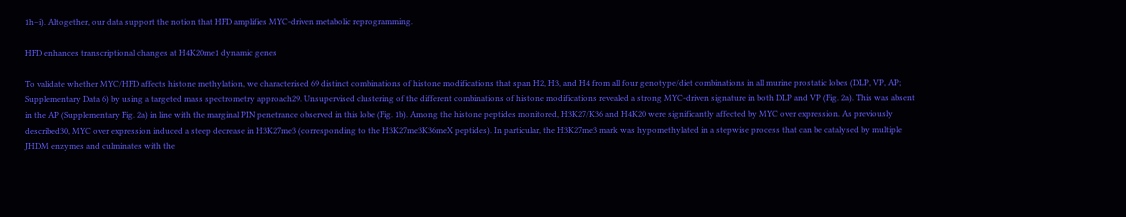1h–i). Altogether, our data support the notion that HFD amplifies MYC-driven metabolic reprogramming.

HFD enhances transcriptional changes at H4K20me1 dynamic genes

To validate whether MYC/HFD affects histone methylation, we characterised 69 distinct combinations of histone modifications that span H2, H3, and H4 from all four genotype/diet combinations in all murine prostatic lobes (DLP, VP, AP; Supplementary Data 6) by using a targeted mass spectrometry approach29. Unsupervised clustering of the different combinations of histone modifications revealed a strong MYC-driven signature in both DLP and VP (Fig. 2a). This was absent in the AP (Supplementary Fig. 2a) in line with the marginal PIN penetrance observed in this lobe (Fig. 1b). Among the histone peptides monitored, H3K27/K36 and H4K20 were significantly affected by MYC over expression. As previously described30, MYC over expression induced a steep decrease in H3K27me3 (corresponding to the H3K27me3K36meX peptides). In particular, the H3K27me3 mark was hypomethylated in a stepwise process that can be catalysed by multiple JHDM enzymes and culminates with the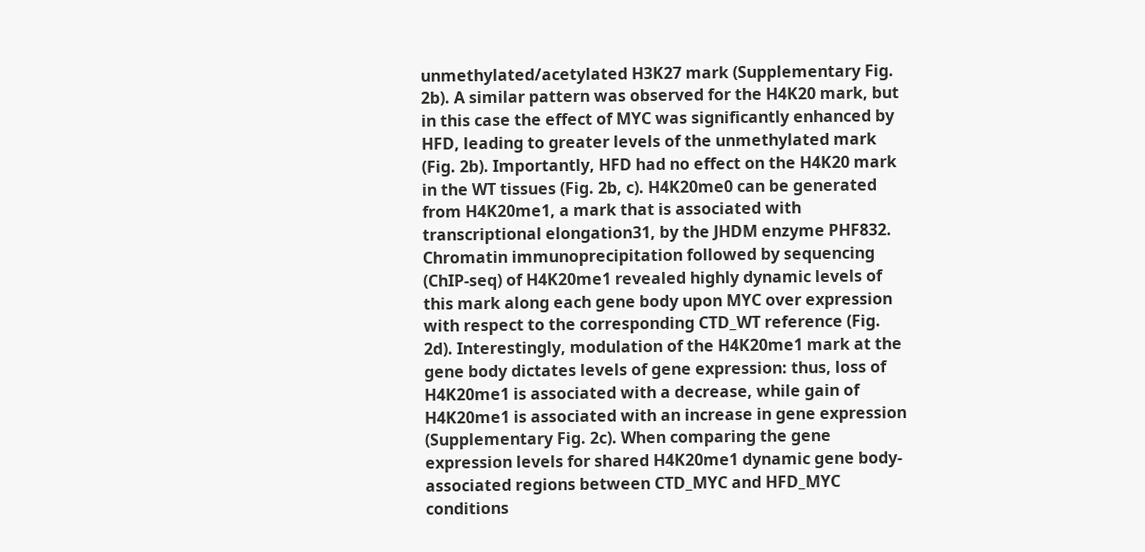unmethylated/acetylated H3K27 mark (Supplementary Fig. 2b). A similar pattern was observed for the H4K20 mark, but in this case the effect of MYC was significantly enhanced by HFD, leading to greater levels of the unmethylated mark (Fig. 2b). Importantly, HFD had no effect on the H4K20 mark in the WT tissues (Fig. 2b, c). H4K20me0 can be generated from H4K20me1, a mark that is associated with transcriptional elongation31, by the JHDM enzyme PHF832. Chromatin immunoprecipitation followed by sequencing (ChIP-seq) of H4K20me1 revealed highly dynamic levels of this mark along each gene body upon MYC over expression with respect to the corresponding CTD_WT reference (Fig. 2d). Interestingly, modulation of the H4K20me1 mark at the gene body dictates levels of gene expression: thus, loss of H4K20me1 is associated with a decrease, while gain of H4K20me1 is associated with an increase in gene expression (Supplementary Fig. 2c). When comparing the gene expression levels for shared H4K20me1 dynamic gene body-associated regions between CTD_MYC and HFD_MYC conditions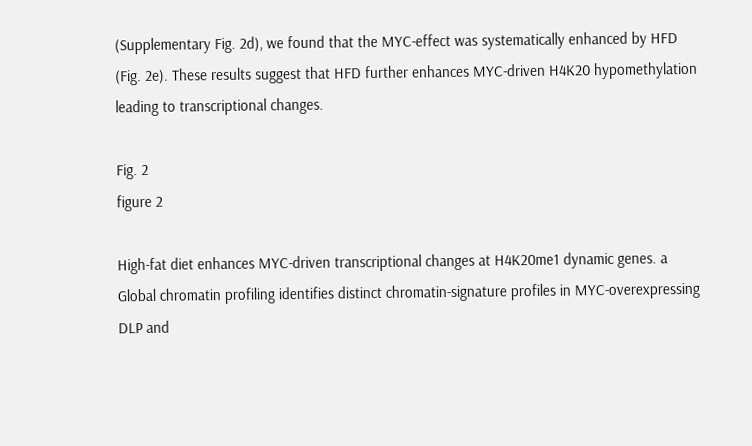(Supplementary Fig. 2d), we found that the MYC-effect was systematically enhanced by HFD (Fig. 2e). These results suggest that HFD further enhances MYC-driven H4K20 hypomethylation leading to transcriptional changes.

Fig. 2
figure 2

High-fat diet enhances MYC-driven transcriptional changes at H4K20me1 dynamic genes. a Global chromatin profiling identifies distinct chromatin-signature profiles in MYC-overexpressing DLP and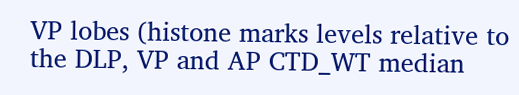VP lobes (histone marks levels relative to the DLP, VP and AP CTD_WT median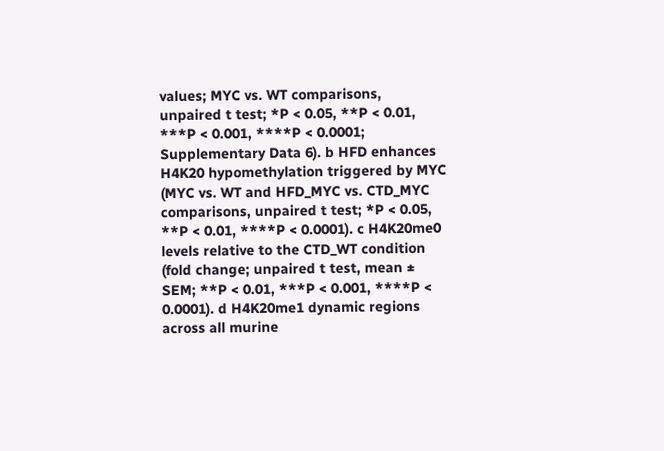values; MYC vs. WT comparisons, unpaired t test; *P < 0.05, **P < 0.01, ***P < 0.001, ****P < 0.0001; Supplementary Data 6). b HFD enhances H4K20 hypomethylation triggered by MYC (MYC vs. WT and HFD_MYC vs. CTD_MYC comparisons, unpaired t test; *P < 0.05, **P < 0.01, ****P < 0.0001). c H4K20me0 levels relative to the CTD_WT condition (fold change; unpaired t test, mean ± SEM; **P < 0.01, ***P < 0.001, ****P < 0.0001). d H4K20me1 dynamic regions across all murine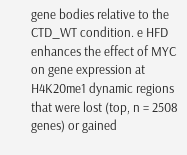gene bodies relative to the CTD_WT condition. e HFD enhances the effect of MYC on gene expression at H4K20me1 dynamic regions that were lost (top, n = 2508 genes) or gained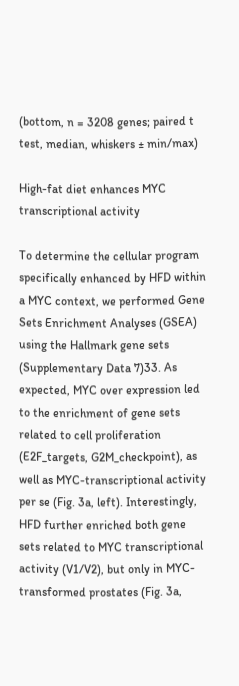(bottom, n = 3208 genes; paired t test, median, whiskers ± min/max)

High-fat diet enhances MYC transcriptional activity

To determine the cellular program specifically enhanced by HFD within a MYC context, we performed Gene Sets Enrichment Analyses (GSEA) using the Hallmark gene sets (Supplementary Data 7)33. As expected, MYC over expression led to the enrichment of gene sets related to cell proliferation (E2F_targets, G2M_checkpoint), as well as MYC-transcriptional activity per se (Fig. 3a, left). Interestingly, HFD further enriched both gene sets related to MYC transcriptional activity (V1/V2), but only in MYC-transformed prostates (Fig. 3a,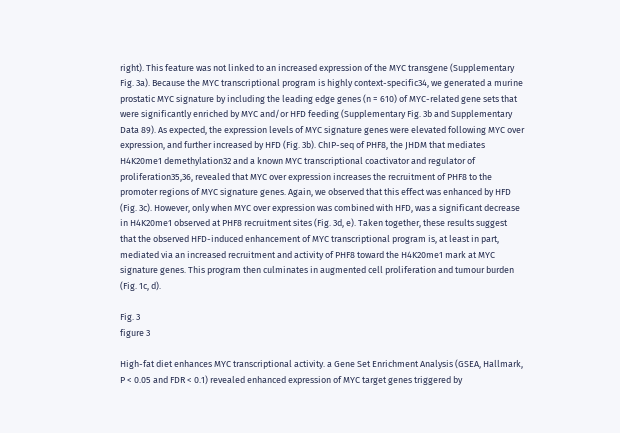right). This feature was not linked to an increased expression of the MYC transgene (Supplementary Fig. 3a). Because the MYC transcriptional program is highly context-specific34, we generated a murine prostatic MYC signature by including the leading edge genes (n = 610) of MYC-related gene sets that were significantly enriched by MYC and/or HFD feeding (Supplementary Fig. 3b and Supplementary Data 89). As expected, the expression levels of MYC signature genes were elevated following MYC over expression, and further increased by HFD (Fig. 3b). ChIP-seq of PHF8, the JHDM that mediates H4K20me1 demethylation32 and a known MYC transcriptional coactivator and regulator of proliferation35,36, revealed that MYC over expression increases the recruitment of PHF8 to the promoter regions of MYC signature genes. Again, we observed that this effect was enhanced by HFD (Fig. 3c). However, only when MYC over expression was combined with HFD, was a significant decrease in H4K20me1 observed at PHF8 recruitment sites (Fig. 3d, e). Taken together, these results suggest that the observed HFD-induced enhancement of MYC transcriptional program is, at least in part, mediated via an increased recruitment and activity of PHF8 toward the H4K20me1 mark at MYC signature genes. This program then culminates in augmented cell proliferation and tumour burden (Fig. 1c, d).

Fig. 3
figure 3

High-fat diet enhances MYC transcriptional activity. a Gene Set Enrichment Analysis (GSEA, Hallmark, P < 0.05 and FDR < 0.1) revealed enhanced expression of MYC target genes triggered by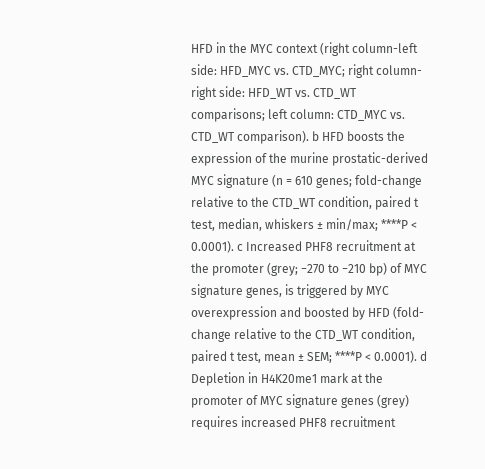HFD in the MYC context (right column-left side: HFD_MYC vs. CTD_MYC; right column-right side: HFD_WT vs. CTD_WT comparisons; left column: CTD_MYC vs. CTD_WT comparison). b HFD boosts the expression of the murine prostatic-derived MYC signature (n = 610 genes; fold-change relative to the CTD_WT condition, paired t test, median, whiskers ± min/max; ****P < 0.0001). c Increased PHF8 recruitment at the promoter (grey; −270 to −210 bp) of MYC signature genes, is triggered by MYC overexpression and boosted by HFD (fold-change relative to the CTD_WT condition, paired t test, mean ± SEM; ****P < 0.0001). d Depletion in H4K20me1 mark at the promoter of MYC signature genes (grey) requires increased PHF8 recruitment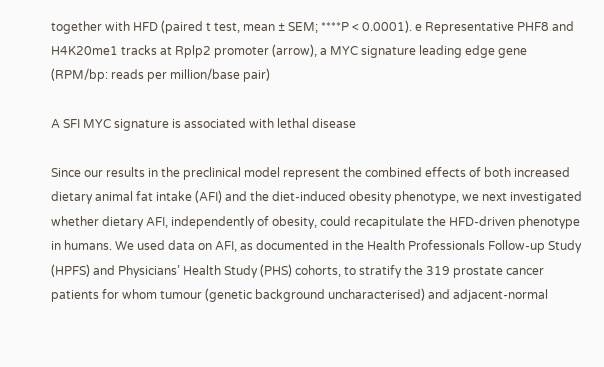together with HFD (paired t test, mean ± SEM; ****P < 0.0001). e Representative PHF8 and H4K20me1 tracks at Rplp2 promoter (arrow), a MYC signature leading edge gene (RPM/bp: reads per million/base pair)

A SFI MYC signature is associated with lethal disease

Since our results in the preclinical model represent the combined effects of both increased dietary animal fat intake (AFI) and the diet-induced obesity phenotype, we next investigated whether dietary AFI, independently of obesity, could recapitulate the HFD-driven phenotype in humans. We used data on AFI, as documented in the Health Professionals Follow-up Study (HPFS) and Physicians’ Health Study (PHS) cohorts, to stratify the 319 prostate cancer patients for whom tumour (genetic background uncharacterised) and adjacent-normal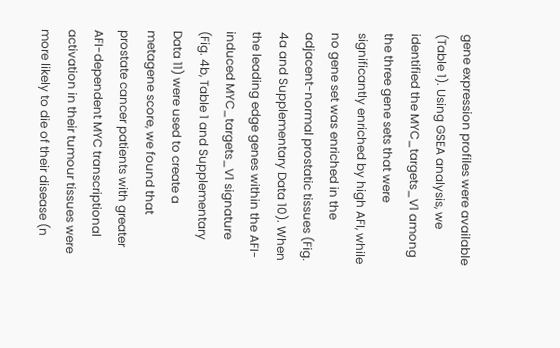gene expression profiles were available (Table 1). Using GSEA analysis, we identified the MYC_targets_V1 among the three gene sets that were significantly enriched by high AFI, while no gene set was enriched in the adjacent-normal prostatic tissues (Fig. 4a and Supplementary Data 10). When the leading edge genes within the AFI-induced MYC_targets_V1 signature (Fig. 4b, Table 1 and Supplementary Data 11) were used to create a metagene score, we found that prostate cancer patients with greater AFI-dependent MYC transcriptional activation in their tumour tissues were more likely to die of their disease (n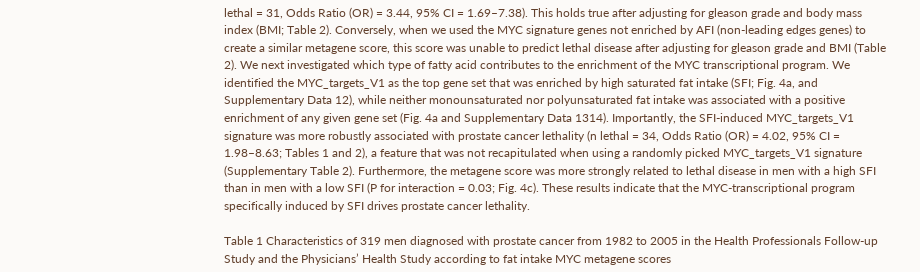lethal = 31, Odds Ratio (OR) = 3.44, 95% CI = 1.69–7.38). This holds true after adjusting for gleason grade and body mass index (BMI; Table 2). Conversely, when we used the MYC signature genes not enriched by AFI (non-leading edges genes) to create a similar metagene score, this score was unable to predict lethal disease after adjusting for gleason grade and BMI (Table 2). We next investigated which type of fatty acid contributes to the enrichment of the MYC transcriptional program. We identified the MYC_targets_V1 as the top gene set that was enriched by high saturated fat intake (SFI; Fig. 4a, and Supplementary Data 12), while neither monounsaturated nor polyunsaturated fat intake was associated with a positive enrichment of any given gene set (Fig. 4a and Supplementary Data 1314). Importantly, the SFI-induced MYC_targets_V1 signature was more robustly associated with prostate cancer lethality (n lethal = 34, Odds Ratio (OR) = 4.02, 95% CI = 1.98–8.63; Tables 1 and 2), a feature that was not recapitulated when using a randomly picked MYC_targets_V1 signature (Supplementary Table 2). Furthermore, the metagene score was more strongly related to lethal disease in men with a high SFI than in men with a low SFI (P for interaction = 0.03; Fig. 4c). These results indicate that the MYC-transcriptional program specifically induced by SFI drives prostate cancer lethality.

Table 1 Characteristics of 319 men diagnosed with prostate cancer from 1982 to 2005 in the Health Professionals Follow-up Study and the Physicians’ Health Study according to fat intake MYC metagene scores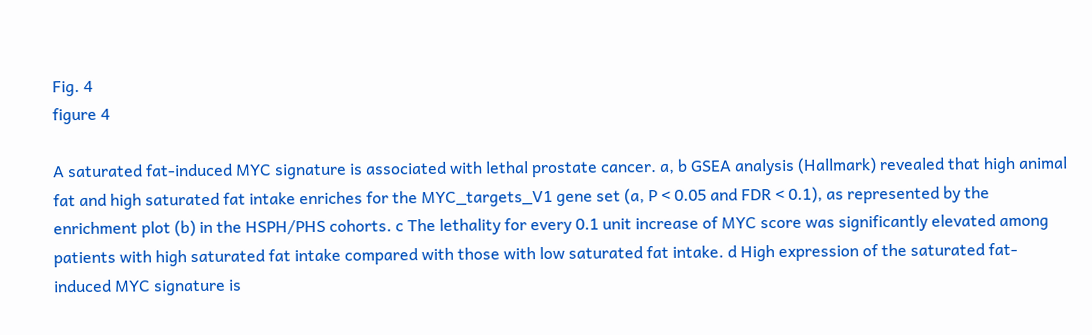Fig. 4
figure 4

A saturated fat-induced MYC signature is associated with lethal prostate cancer. a, b GSEA analysis (Hallmark) revealed that high animal fat and high saturated fat intake enriches for the MYC_targets_V1 gene set (a, P < 0.05 and FDR < 0.1), as represented by the enrichment plot (b) in the HSPH/PHS cohorts. c The lethality for every 0.1 unit increase of MYC score was significantly elevated among patients with high saturated fat intake compared with those with low saturated fat intake. d High expression of the saturated fat-induced MYC signature is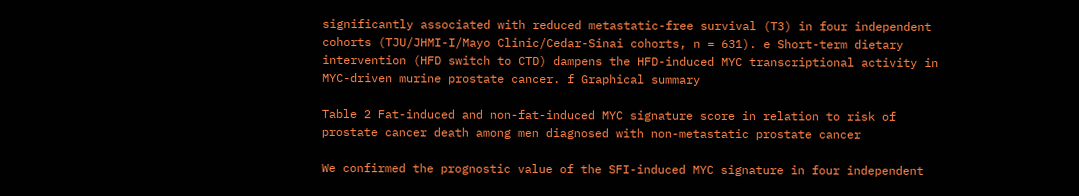significantly associated with reduced metastatic-free survival (T3) in four independent cohorts (TJU/JHMI-I/Mayo Clinic/Cedar-Sinai cohorts, n = 631). e Short-term dietary intervention (HFD switch to CTD) dampens the HFD-induced MYC transcriptional activity in MYC-driven murine prostate cancer. f Graphical summary

Table 2 Fat-induced and non-fat-induced MYC signature score in relation to risk of prostate cancer death among men diagnosed with non-metastatic prostate cancer

We confirmed the prognostic value of the SFI-induced MYC signature in four independent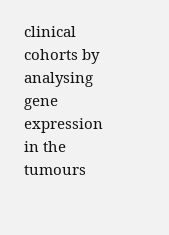clinical cohorts by analysing gene expression in the tumours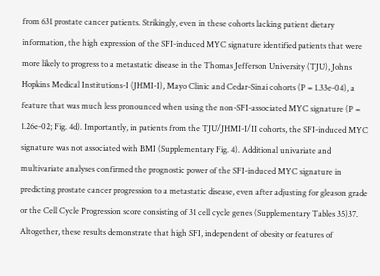from 631 prostate cancer patients. Strikingly, even in these cohorts lacking patient dietary information, the high expression of the SFI-induced MYC signature identified patients that were more likely to progress to a metastatic disease in the Thomas Jefferson University (TJU), Johns Hopkins Medical Institutions-I (JHMI-I), Mayo Clinic and Cedar-Sinai cohorts (P = 1.33e-04), a feature that was much less pronounced when using the non-SFI-associated MYC signature (P = 1.26e-02; Fig. 4d). Importantly, in patients from the TJU/JHMI-I/II cohorts, the SFI-induced MYC signature was not associated with BMI (Supplementary Fig. 4). Additional univariate and multivariate analyses confirmed the prognostic power of the SFI-induced MYC signature in predicting prostate cancer progression to a metastatic disease, even after adjusting for gleason grade or the Cell Cycle Progression score consisting of 31 cell cycle genes (Supplementary Tables 35)37. Altogether, these results demonstrate that high SFI, independent of obesity or features of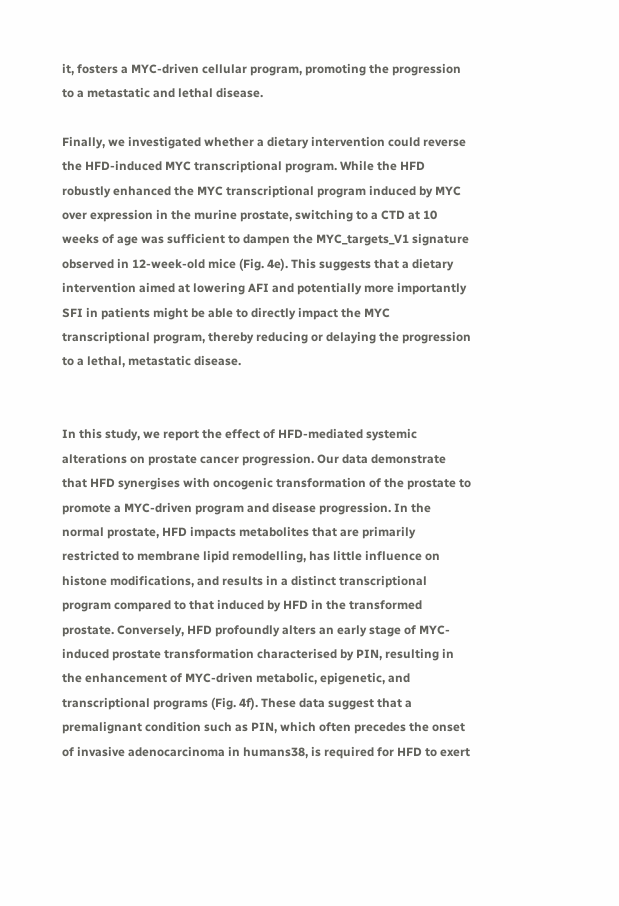it, fosters a MYC-driven cellular program, promoting the progression to a metastatic and lethal disease.

Finally, we investigated whether a dietary intervention could reverse the HFD-induced MYC transcriptional program. While the HFD robustly enhanced the MYC transcriptional program induced by MYC over expression in the murine prostate, switching to a CTD at 10 weeks of age was sufficient to dampen the MYC_targets_V1 signature observed in 12-week-old mice (Fig. 4e). This suggests that a dietary intervention aimed at lowering AFI and potentially more importantly SFI in patients might be able to directly impact the MYC transcriptional program, thereby reducing or delaying the progression to a lethal, metastatic disease.


In this study, we report the effect of HFD-mediated systemic alterations on prostate cancer progression. Our data demonstrate that HFD synergises with oncogenic transformation of the prostate to promote a MYC-driven program and disease progression. In the normal prostate, HFD impacts metabolites that are primarily restricted to membrane lipid remodelling, has little influence on histone modifications, and results in a distinct transcriptional program compared to that induced by HFD in the transformed prostate. Conversely, HFD profoundly alters an early stage of MYC-induced prostate transformation characterised by PIN, resulting in the enhancement of MYC-driven metabolic, epigenetic, and transcriptional programs (Fig. 4f). These data suggest that a premalignant condition such as PIN, which often precedes the onset of invasive adenocarcinoma in humans38, is required for HFD to exert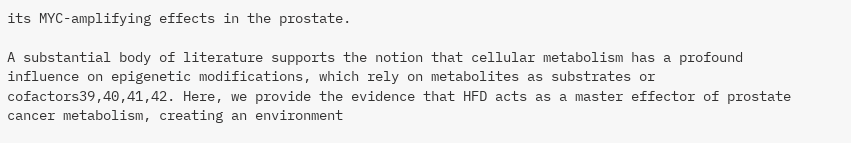its MYC-amplifying effects in the prostate.

A substantial body of literature supports the notion that cellular metabolism has a profound influence on epigenetic modifications, which rely on metabolites as substrates or cofactors39,40,41,42. Here, we provide the evidence that HFD acts as a master effector of prostate cancer metabolism, creating an environment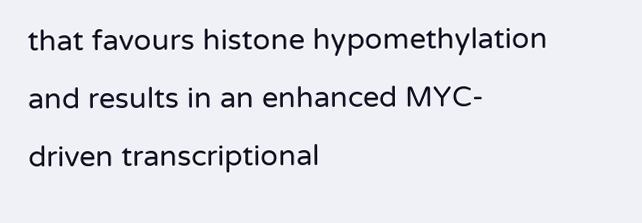that favours histone hypomethylation and results in an enhanced MYC-driven transcriptional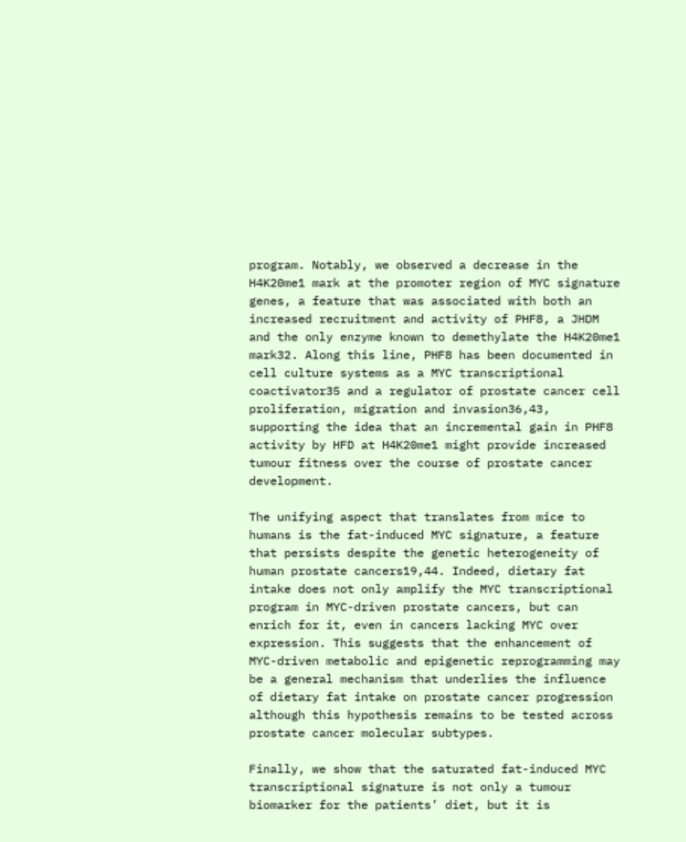program. Notably, we observed a decrease in the H4K20me1 mark at the promoter region of MYC signature genes, a feature that was associated with both an increased recruitment and activity of PHF8, a JHDM and the only enzyme known to demethylate the H4K20me1 mark32. Along this line, PHF8 has been documented in cell culture systems as a MYC transcriptional coactivator35 and a regulator of prostate cancer cell proliferation, migration and invasion36,43, supporting the idea that an incremental gain in PHF8 activity by HFD at H4K20me1 might provide increased tumour fitness over the course of prostate cancer development.

The unifying aspect that translates from mice to humans is the fat-induced MYC signature, a feature that persists despite the genetic heterogeneity of human prostate cancers19,44. Indeed, dietary fat intake does not only amplify the MYC transcriptional program in MYC-driven prostate cancers, but can enrich for it, even in cancers lacking MYC over expression. This suggests that the enhancement of MYC-driven metabolic and epigenetic reprogramming may be a general mechanism that underlies the influence of dietary fat intake on prostate cancer progression although this hypothesis remains to be tested across prostate cancer molecular subtypes.

Finally, we show that the saturated fat-induced MYC transcriptional signature is not only a tumour biomarker for the patients’ diet, but it is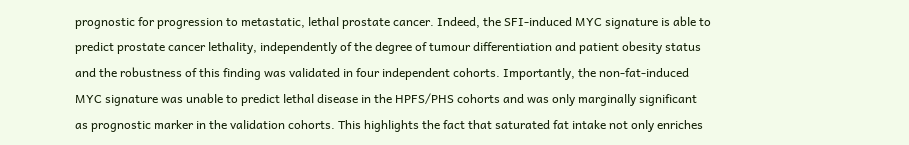prognostic for progression to metastatic, lethal prostate cancer. Indeed, the SFI-induced MYC signature is able to predict prostate cancer lethality, independently of the degree of tumour differentiation and patient obesity status and the robustness of this finding was validated in four independent cohorts. Importantly, the non-fat-induced MYC signature was unable to predict lethal disease in the HPFS/PHS cohorts and was only marginally significant as prognostic marker in the validation cohorts. This highlights the fact that saturated fat intake not only enriches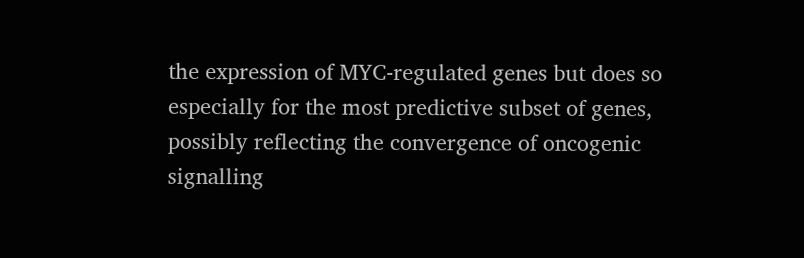the expression of MYC-regulated genes but does so especially for the most predictive subset of genes, possibly reflecting the convergence of oncogenic signalling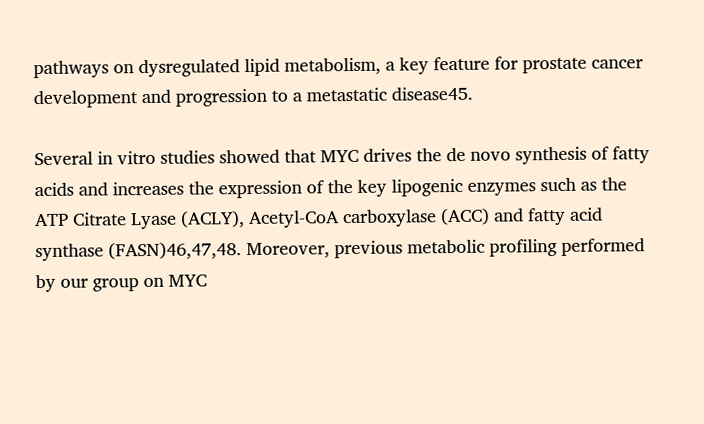pathways on dysregulated lipid metabolism, a key feature for prostate cancer development and progression to a metastatic disease45.

Several in vitro studies showed that MYC drives the de novo synthesis of fatty acids and increases the expression of the key lipogenic enzymes such as the ATP Citrate Lyase (ACLY), Acetyl-CoA carboxylase (ACC) and fatty acid synthase (FASN)46,47,48. Moreover, previous metabolic profiling performed by our group on MYC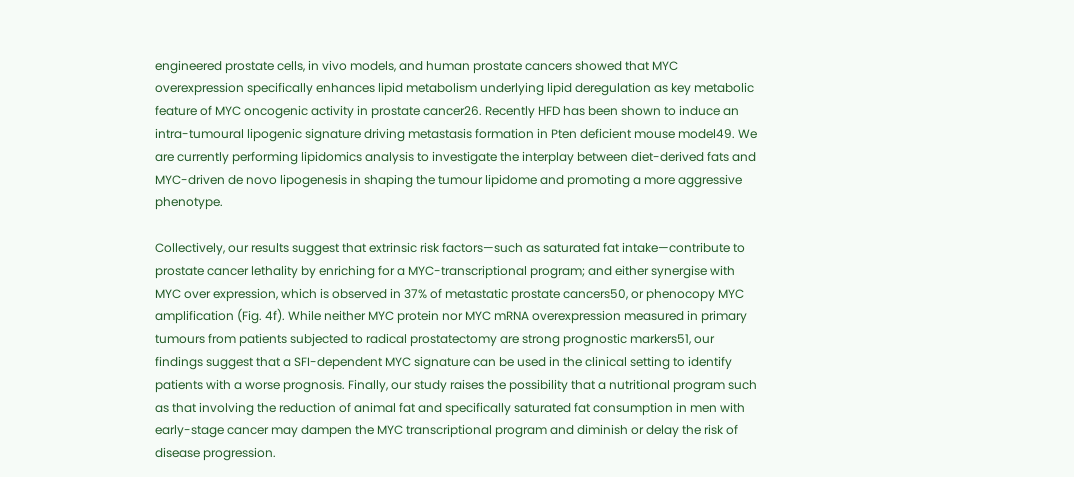engineered prostate cells, in vivo models, and human prostate cancers showed that MYC overexpression specifically enhances lipid metabolism underlying lipid deregulation as key metabolic feature of MYC oncogenic activity in prostate cancer26. Recently HFD has been shown to induce an intra-tumoural lipogenic signature driving metastasis formation in Pten deficient mouse model49. We are currently performing lipidomics analysis to investigate the interplay between diet-derived fats and MYC-driven de novo lipogenesis in shaping the tumour lipidome and promoting a more aggressive phenotype.

Collectively, our results suggest that extrinsic risk factors—such as saturated fat intake—contribute to prostate cancer lethality by enriching for a MYC-transcriptional program; and either synergise with MYC over expression, which is observed in 37% of metastatic prostate cancers50, or phenocopy MYC amplification (Fig. 4f). While neither MYC protein nor MYC mRNA overexpression measured in primary tumours from patients subjected to radical prostatectomy are strong prognostic markers51, our findings suggest that a SFI-dependent MYC signature can be used in the clinical setting to identify patients with a worse prognosis. Finally, our study raises the possibility that a nutritional program such as that involving the reduction of animal fat and specifically saturated fat consumption in men with early-stage cancer may dampen the MYC transcriptional program and diminish or delay the risk of disease progression.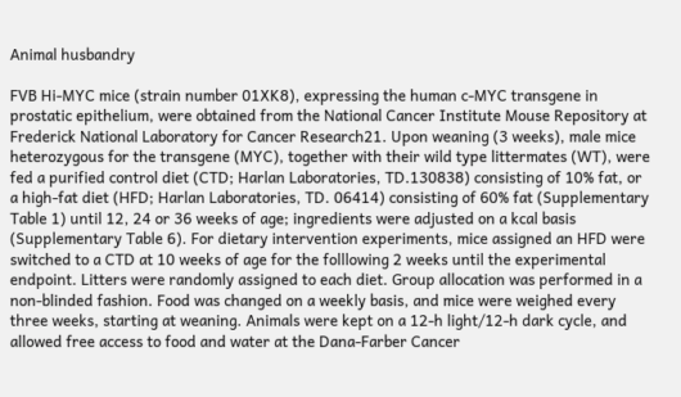Animal husbandry

FVB Hi-MYC mice (strain number 01XK8), expressing the human c-MYC transgene in prostatic epithelium, were obtained from the National Cancer Institute Mouse Repository at Frederick National Laboratory for Cancer Research21. Upon weaning (3 weeks), male mice heterozygous for the transgene (MYC), together with their wild type littermates (WT), were fed a purified control diet (CTD; Harlan Laboratories, TD.130838) consisting of 10% fat, or a high-fat diet (HFD; Harlan Laboratories, TD. 06414) consisting of 60% fat (Supplementary Table 1) until 12, 24 or 36 weeks of age; ingredients were adjusted on a kcal basis (Supplementary Table 6). For dietary intervention experiments, mice assigned an HFD were switched to a CTD at 10 weeks of age for the folllowing 2 weeks until the experimental endpoint. Litters were randomly assigned to each diet. Group allocation was performed in a non-blinded fashion. Food was changed on a weekly basis, and mice were weighed every three weeks, starting at weaning. Animals were kept on a 12-h light/12-h dark cycle, and allowed free access to food and water at the Dana-Farber Cancer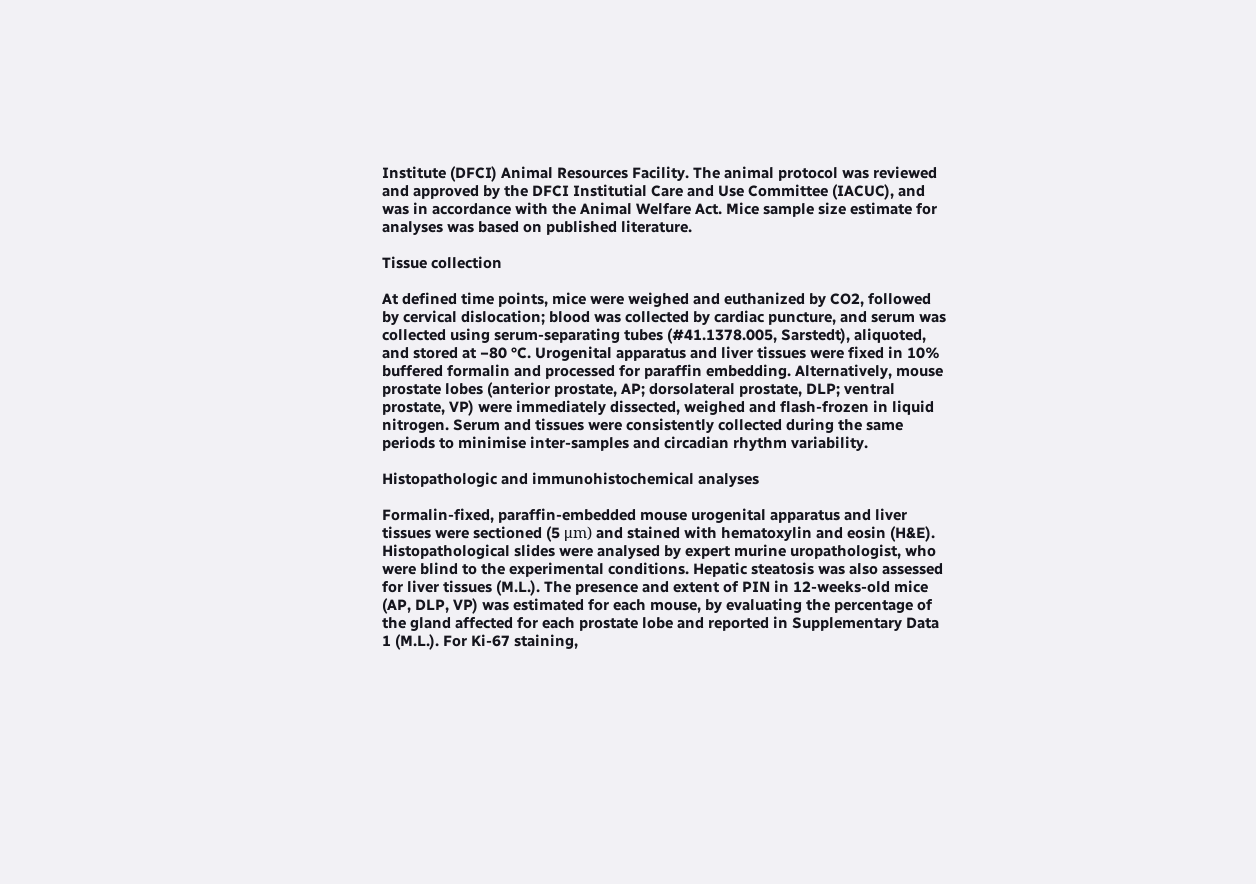Institute (DFCI) Animal Resources Facility. The animal protocol was reviewed and approved by the DFCI Institutial Care and Use Committee (IACUC), and was in accordance with the Animal Welfare Act. Mice sample size estimate for analyses was based on published literature.

Tissue collection

At defined time points, mice were weighed and euthanized by CO2, followed by cervical dislocation; blood was collected by cardiac puncture, and serum was collected using serum-separating tubes (#41.1378.005, Sarstedt), aliquoted, and stored at −80 °C. Urogenital apparatus and liver tissues were fixed in 10% buffered formalin and processed for paraffin embedding. Alternatively, mouse prostate lobes (anterior prostate, AP; dorsolateral prostate, DLP; ventral prostate, VP) were immediately dissected, weighed and flash-frozen in liquid nitrogen. Serum and tissues were consistently collected during the same periods to minimise inter-samples and circadian rhythm variability.

Histopathologic and immunohistochemical analyses

Formalin-fixed, paraffin-embedded mouse urogenital apparatus and liver tissues were sectioned (5 μm) and stained with hematoxylin and eosin (H&E). Histopathological slides were analysed by expert murine uropathologist, who were blind to the experimental conditions. Hepatic steatosis was also assessed for liver tissues (M.L.). The presence and extent of PIN in 12-weeks-old mice (AP, DLP, VP) was estimated for each mouse, by evaluating the percentage of the gland affected for each prostate lobe and reported in Supplementary Data 1 (M.L.). For Ki-67 staining,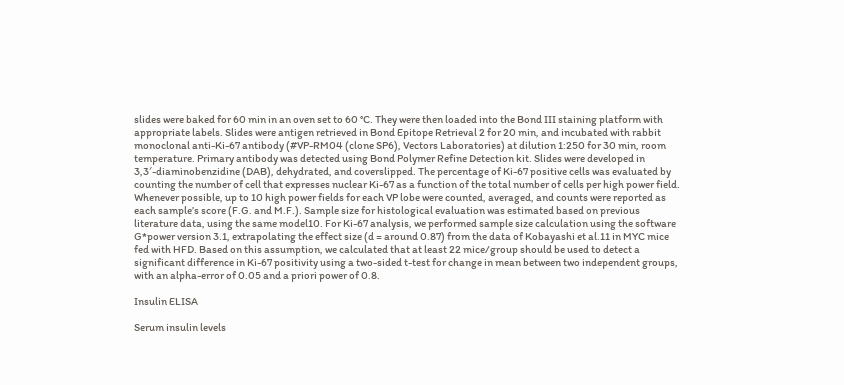slides were baked for 60 min in an oven set to 60 °C. They were then loaded into the Bond III staining platform with appropriate labels. Slides were antigen retrieved in Bond Epitope Retrieval 2 for 20 min, and incubated with rabbit monoclonal anti-Ki-67 antibody (#VP-RM04 (clone SP6), Vectors Laboratories) at dilution 1:250 for 30 min, room temperature. Primary antibody was detected using Bond Polymer Refine Detection kit. Slides were developed in 3,3′-diaminobenzidine (DAB), dehydrated, and coverslipped. The percentage of Ki-67 positive cells was evaluated by counting the number of cell that expresses nuclear Ki-67 as a function of the total number of cells per high power field. Whenever possible, up to 10 high power fields for each VP lobe were counted, averaged, and counts were reported as each sample’s score (F.G. and M.F.). Sample size for histological evaluation was estimated based on previous literature data, using the same model10. For Ki-67 analysis, we performed sample size calculation using the software G*power version 3.1, extrapolating the effect size (d = around 0.87) from the data of Kobayashi et al.11 in MYC mice fed with HFD. Based on this assumption, we calculated that at least 22 mice/group should be used to detect a significant difference in Ki-67 positivity using a two-sided t-test for change in mean between two independent groups, with an alpha-error of 0.05 and a priori power of 0.8.

Insulin ELISA

Serum insulin levels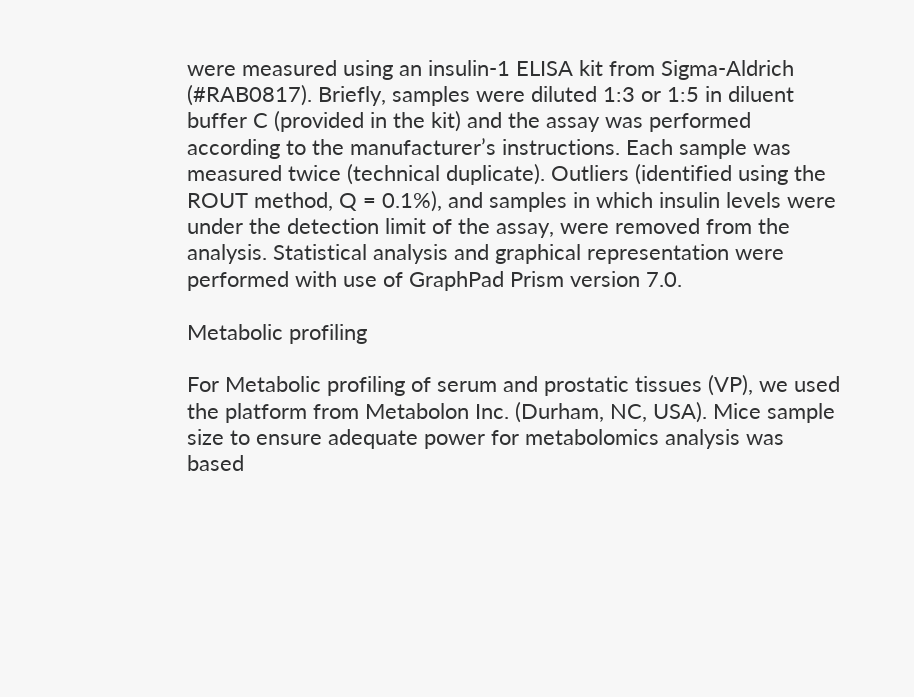were measured using an insulin-1 ELISA kit from Sigma-Aldrich (#RAB0817). Briefly, samples were diluted 1:3 or 1:5 in diluent buffer C (provided in the kit) and the assay was performed according to the manufacturer’s instructions. Each sample was measured twice (technical duplicate). Outliers (identified using the ROUT method, Q = 0.1%), and samples in which insulin levels were under the detection limit of the assay, were removed from the analysis. Statistical analysis and graphical representation were performed with use of GraphPad Prism version 7.0.

Metabolic profiling

For Metabolic profiling of serum and prostatic tissues (VP), we used the platform from Metabolon Inc. (Durham, NC, USA). Mice sample size to ensure adequate power for metabolomics analysis was based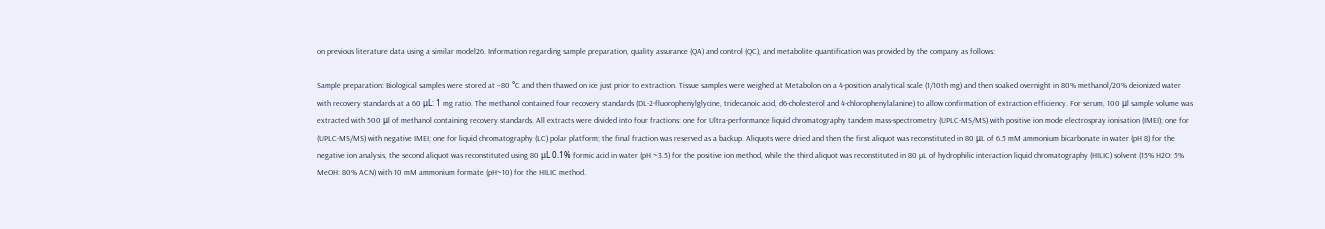on previous literature data using a similar model26. Information regarding sample preparation, quality assurance (QA) and control (QC), and metabolite quantification was provided by the company as follows:

Sample preparation: Biological samples were stored at −80 °C and then thawed on ice just prior to extraction. Tissue samples were weighed at Metabolon on a 4-position analytical scale (1/10th mg) and then soaked overnight in 80% methanol/20% deionized water with recovery standards at a 60 μL: 1 mg ratio. The methanol contained four recovery standards (DL-2-fluorophenylglycine, tridecanoic acid, d6-cholesterol and 4-chlorophenylalanine) to allow confirmation of extraction efficiency. For serum, 100 μl sample volume was extracted with 500 μl of methanol containing recovery standards. All extracts were divided into four fractions: one for Ultra-performance liquid chromatography tandem mass-spectrometry (UPLC-MS/MS) with positive ion mode electrospray ionisation (IMEI); one for (UPLC-MS/MS) with negative IMEI; one for liquid chromatography (LC) polar platform; the final fraction was reserved as a backup. Aliquots were dried and then the first aliquot was reconstituted in 80 μL of 6.5 mM ammonium bicarbonate in water (pH 8) for the negative ion analysis, the second aliquot was reconstituted using 80 μL 0.1% formic acid in water (pH ~3.5) for the positive ion method, while the third aliquot was reconstituted in 80 µL of hydrophilic interaction liquid chromatography (HILIC) solvent (15% H2O: 5% MeOH: 80% ACN) with 10 mM ammonium formate (pH~10) for the HILIC method.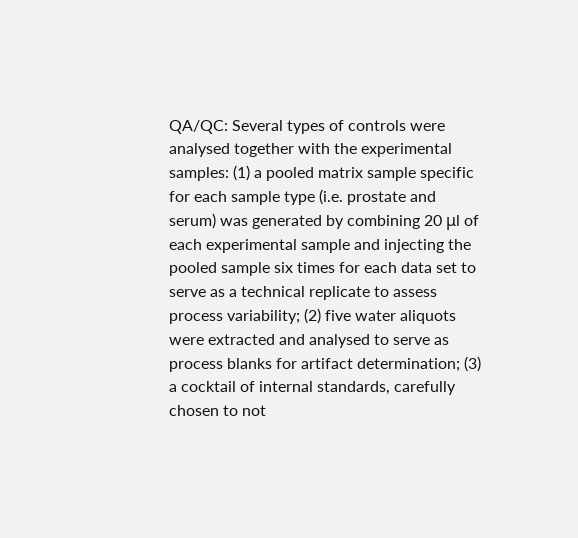QA/QC: Several types of controls were analysed together with the experimental samples: (1) a pooled matrix sample specific for each sample type (i.e. prostate and serum) was generated by combining 20 μl of each experimental sample and injecting the pooled sample six times for each data set to serve as a technical replicate to assess process variability; (2) five water aliquots were extracted and analysed to serve as process blanks for artifact determination; (3) a cocktail of internal standards, carefully chosen to not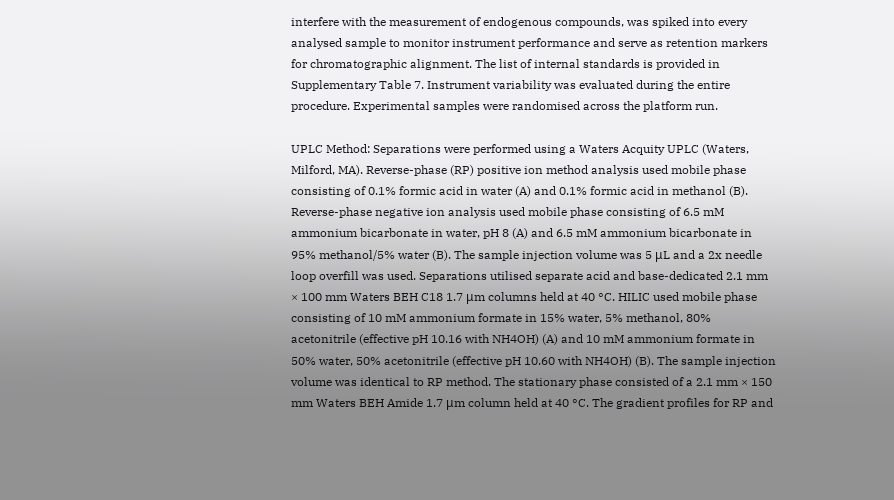interfere with the measurement of endogenous compounds, was spiked into every analysed sample to monitor instrument performance and serve as retention markers for chromatographic alignment. The list of internal standards is provided in Supplementary Table 7. Instrument variability was evaluated during the entire procedure. Experimental samples were randomised across the platform run.

UPLC Method: Separations were performed using a Waters Acquity UPLC (Waters, Milford, MA). Reverse-phase (RP) positive ion method analysis used mobile phase consisting of 0.1% formic acid in water (A) and 0.1% formic acid in methanol (B). Reverse-phase negative ion analysis used mobile phase consisting of 6.5 mM ammonium bicarbonate in water, pH 8 (A) and 6.5 mM ammonium bicarbonate in 95% methanol/5% water (B). The sample injection volume was 5 μL and a 2x needle loop overfill was used. Separations utilised separate acid and base-dedicated 2.1 mm × 100 mm Waters BEH C18 1.7 μm columns held at 40 °C. HILIC used mobile phase consisting of 10 mM ammonium formate in 15% water, 5% methanol, 80% acetonitrile (effective pH 10.16 with NH4OH) (A) and 10 mM ammonium formate in 50% water, 50% acetonitrile (effective pH 10.60 with NH4OH) (B). The sample injection volume was identical to RP method. The stationary phase consisted of a 2.1 mm × 150 mm Waters BEH Amide 1.7 μm column held at 40 °C. The gradient profiles for RP and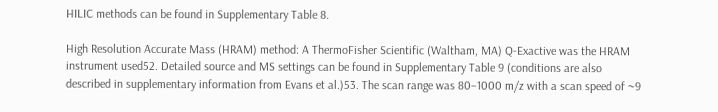HILIC methods can be found in Supplementary Table 8.

High Resolution Accurate Mass (HRAM) method: A ThermoFisher Scientific (Waltham, MA) Q-Exactive was the HRAM instrument used52. Detailed source and MS settings can be found in Supplementary Table 9 (conditions are also described in supplementary information from Evans et al.)53. The scan range was 80–1000 m/z with a scan speed of ~9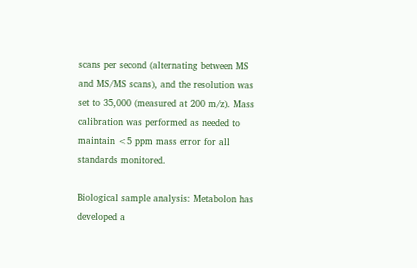scans per second (alternating between MS and MS/MS scans), and the resolution was set to 35,000 (measured at 200 m/z). Mass calibration was performed as needed to maintain <5 ppm mass error for all standards monitored.

Biological sample analysis: Metabolon has developed a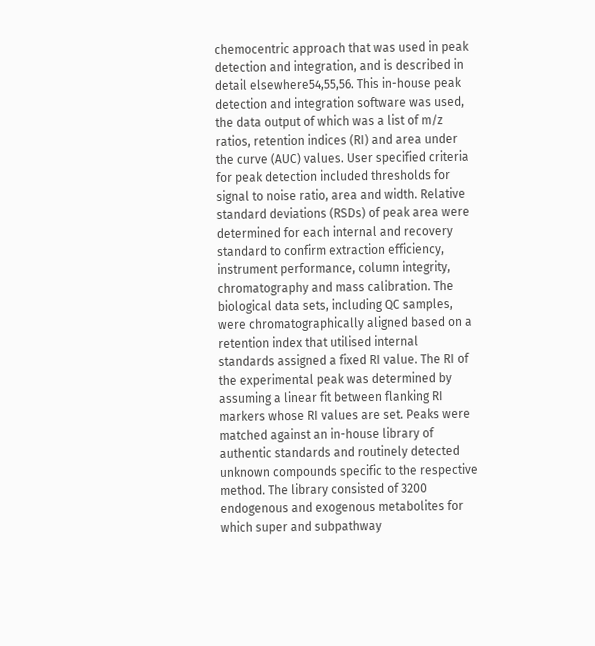chemocentric approach that was used in peak detection and integration, and is described in detail elsewhere54,55,56. This in-house peak detection and integration software was used, the data output of which was a list of m/z ratios, retention indices (RI) and area under the curve (AUC) values. User specified criteria for peak detection included thresholds for signal to noise ratio, area and width. Relative standard deviations (RSDs) of peak area were determined for each internal and recovery standard to confirm extraction efficiency, instrument performance, column integrity, chromatography and mass calibration. The biological data sets, including QC samples, were chromatographically aligned based on a retention index that utilised internal standards assigned a fixed RI value. The RI of the experimental peak was determined by assuming a linear fit between flanking RI markers whose RI values are set. Peaks were matched against an in-house library of authentic standards and routinely detected unknown compounds specific to the respective method. The library consisted of 3200 endogenous and exogenous metabolites for which super and subpathway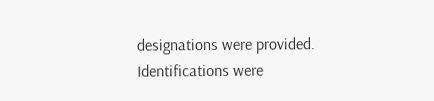designations were provided. Identifications were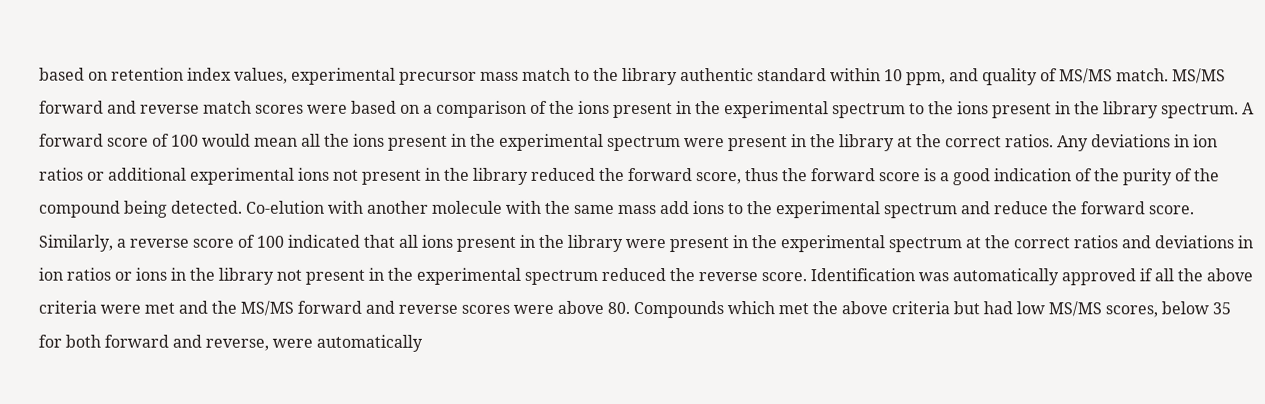based on retention index values, experimental precursor mass match to the library authentic standard within 10 ppm, and quality of MS/MS match. MS/MS forward and reverse match scores were based on a comparison of the ions present in the experimental spectrum to the ions present in the library spectrum. A forward score of 100 would mean all the ions present in the experimental spectrum were present in the library at the correct ratios. Any deviations in ion ratios or additional experimental ions not present in the library reduced the forward score, thus the forward score is a good indication of the purity of the compound being detected. Co-elution with another molecule with the same mass add ions to the experimental spectrum and reduce the forward score. Similarly, a reverse score of 100 indicated that all ions present in the library were present in the experimental spectrum at the correct ratios and deviations in ion ratios or ions in the library not present in the experimental spectrum reduced the reverse score. Identification was automatically approved if all the above criteria were met and the MS/MS forward and reverse scores were above 80. Compounds which met the above criteria but had low MS/MS scores, below 35 for both forward and reverse, were automatically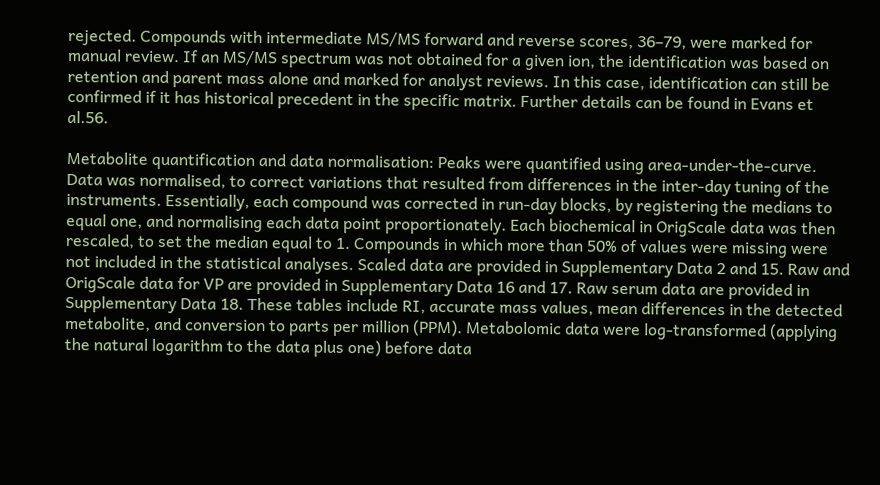rejected. Compounds with intermediate MS/MS forward and reverse scores, 36–79, were marked for manual review. If an MS/MS spectrum was not obtained for a given ion, the identification was based on retention and parent mass alone and marked for analyst reviews. In this case, identification can still be confirmed if it has historical precedent in the specific matrix. Further details can be found in Evans et al.56.

Metabolite quantification and data normalisation: Peaks were quantified using area-under-the-curve. Data was normalised, to correct variations that resulted from differences in the inter-day tuning of the instruments. Essentially, each compound was corrected in run-day blocks, by registering the medians to equal one, and normalising each data point proportionately. Each biochemical in OrigScale data was then rescaled, to set the median equal to 1. Compounds in which more than 50% of values were missing were not included in the statistical analyses. Scaled data are provided in Supplementary Data 2 and 15. Raw and OrigScale data for VP are provided in Supplementary Data 16 and 17. Raw serum data are provided in Supplementary Data 18. These tables include RI, accurate mass values, mean differences in the detected metabolite, and conversion to parts per million (PPM). Metabolomic data were log-transformed (applying the natural logarithm to the data plus one) before data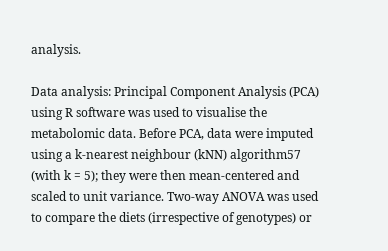analysis.

Data analysis: Principal Component Analysis (PCA) using R software was used to visualise the metabolomic data. Before PCA, data were imputed using a k-nearest neighbour (kNN) algorithm57 (with k = 5); they were then mean-centered and scaled to unit variance. Two-way ANOVA was used to compare the diets (irrespective of genotypes) or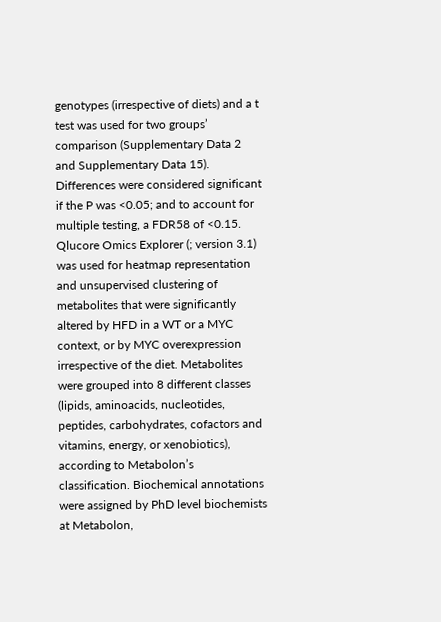genotypes (irrespective of diets) and a t test was used for two groups’ comparison (Supplementary Data 2 and Supplementary Data 15). Differences were considered significant if the P was <0.05; and to account for multiple testing, a FDR58 of <0.15. Qlucore Omics Explorer (; version 3.1) was used for heatmap representation and unsupervised clustering of metabolites that were significantly altered by HFD in a WT or a MYC context, or by MYC overexpression irrespective of the diet. Metabolites were grouped into 8 different classes (lipids, aminoacids, nucleotides, peptides, carbohydrates, cofactors and vitamins, energy, or xenobiotics), according to Metabolon’s classification. Biochemical annotations were assigned by PhD level biochemists at Metabolon,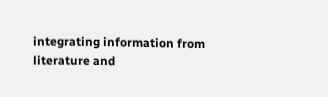integrating information from literature and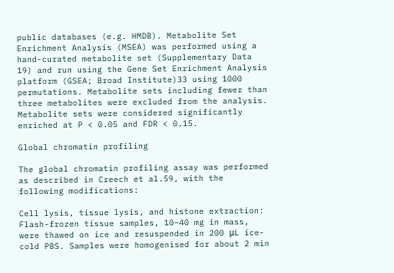public databases (e.g. HMDB). Metabolite Set Enrichment Analysis (MSEA) was performed using a hand-curated metabolite set (Supplementary Data 19) and run using the Gene Set Enrichment Analysis platform (GSEA; Broad Institute)33 using 1000 permutations. Metabolite sets including fewer than three metabolites were excluded from the analysis. Metabolite sets were considered significantly enriched at P < 0.05 and FDR < 0.15.

Global chromatin profiling

The global chromatin profiling assay was performed as described in Creech et al.59, with the following modifications:

Cell lysis, tissue lysis, and histone extraction: Flash-frozen tissue samples, 10–40 mg in mass, were thawed on ice and resuspended in 200 μL ice-cold PBS. Samples were homogenised for about 2 min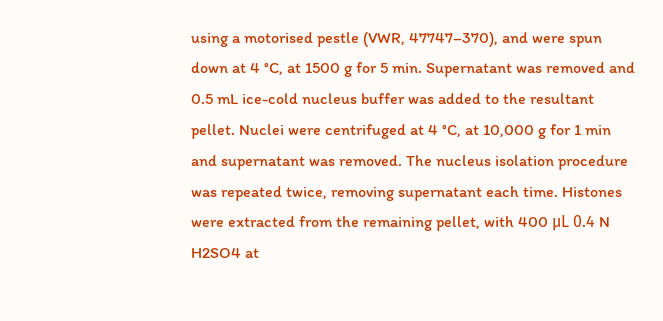using a motorised pestle (VWR, 47747–370), and were spun down at 4 °C, at 1500 g for 5 min. Supernatant was removed and 0.5 mL ice-cold nucleus buffer was added to the resultant pellet. Nuclei were centrifuged at 4 °C, at 10,000 g for 1 min and supernatant was removed. The nucleus isolation procedure was repeated twice, removing supernatant each time. Histones were extracted from the remaining pellet, with 400 μL 0.4 N H2SO4 at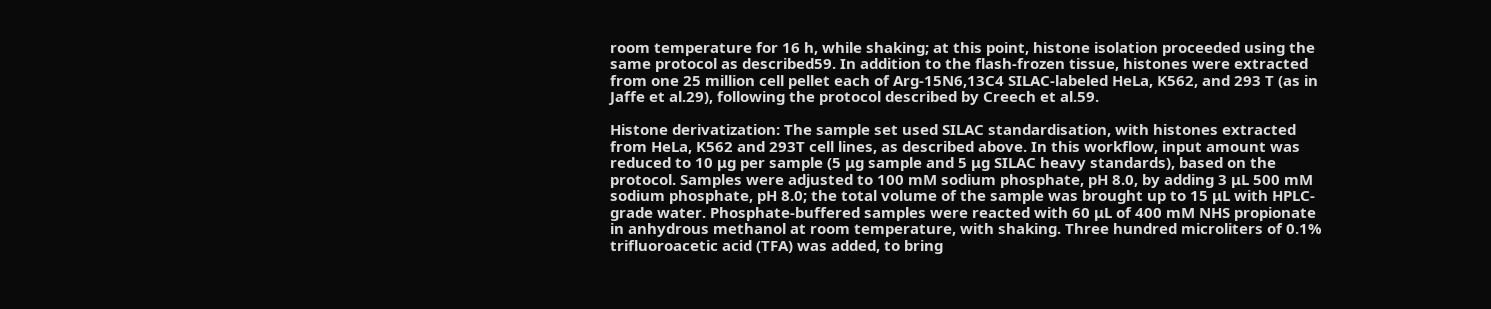room temperature for 16 h, while shaking; at this point, histone isolation proceeded using the same protocol as described59. In addition to the flash-frozen tissue, histones were extracted from one 25 million cell pellet each of Arg-15N6,13C4 SILAC-labeled HeLa, K562, and 293 T (as in Jaffe et al.29), following the protocol described by Creech et al.59.

Histone derivatization: The sample set used SILAC standardisation, with histones extracted from HeLa, K562 and 293T cell lines, as described above. In this workflow, input amount was reduced to 10 μg per sample (5 μg sample and 5 μg SILAC heavy standards), based on the protocol. Samples were adjusted to 100 mM sodium phosphate, pH 8.0, by adding 3 μL 500 mM sodium phosphate, pH 8.0; the total volume of the sample was brought up to 15 μL with HPLC-grade water. Phosphate-buffered samples were reacted with 60 μL of 400 mM NHS propionate in anhydrous methanol at room temperature, with shaking. Three hundred microliters of 0.1% trifluoroacetic acid (TFA) was added, to bring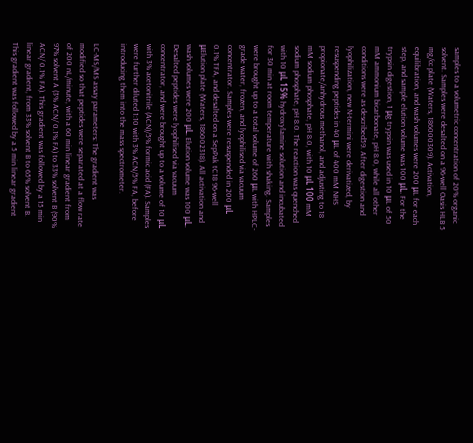samples to a volumetric concentration of 20% organic solvent. Samples were desalted on a 96-well Oasis HLB 5 mg/cc plate (Waters, 186000309). Activation, equilibration, and wash volumes were 200 μL for each step, and sample elution volume was 100 μL. For the trypsin digestion, 1 μg trypsin was used in 10 μL of 50 mM ammonium bicarbonate, pH 8.0, while all other conditions were as described59. After digestion and lyophilization, new N-termini were derivatized, by resuspending peptides in 40 μL of 400 mM NHS propionate/anhydrous methanol, and adjusting to 18 mM sodium phosphate, pH 8.0, with 10 μL 100 mM sodium phosphate, pH 8.0. The reaction was quenched with 10 μL 15% hydroxylamine solution and incubated for 30 min at room temperature with shaking. Samples were brought up to a total volume of 260 μL with HPLC-grade water, frozen, and lyophilised via vacuum concentrator. Samples were resuspended in 200 μL 0.1% TFA, and desalted on a SepPak tC18 96-well μElution plate (Waters, 186002318). All activation and wash volumes were 200 μL. Elution volume was 100 μL. Desalted peptides were lyophilised via vacuum concentrator, and were brought up to a volume of 10 μL with 3% acetonitrile (ACN)/5% formic acid (FA). Samples were further diluted 1:10 with 3% ACN/5% FA, before introducing them into the mass spectrometer.

LC-MS/MS assay parameters: The gradient was modified so that peptides were separated at a flow rate of 200 nL/minute, with a 60 min linear gradient from 97% solvent A (3% ACN/ 0.1% FA) to 33% solvent B (90% ACN/ 0.1% FA). This gradient was followed by a 15 min linear gradient, from 33% solvent B to 65% solvent B. This gradient was followed by a 5 min linear gradient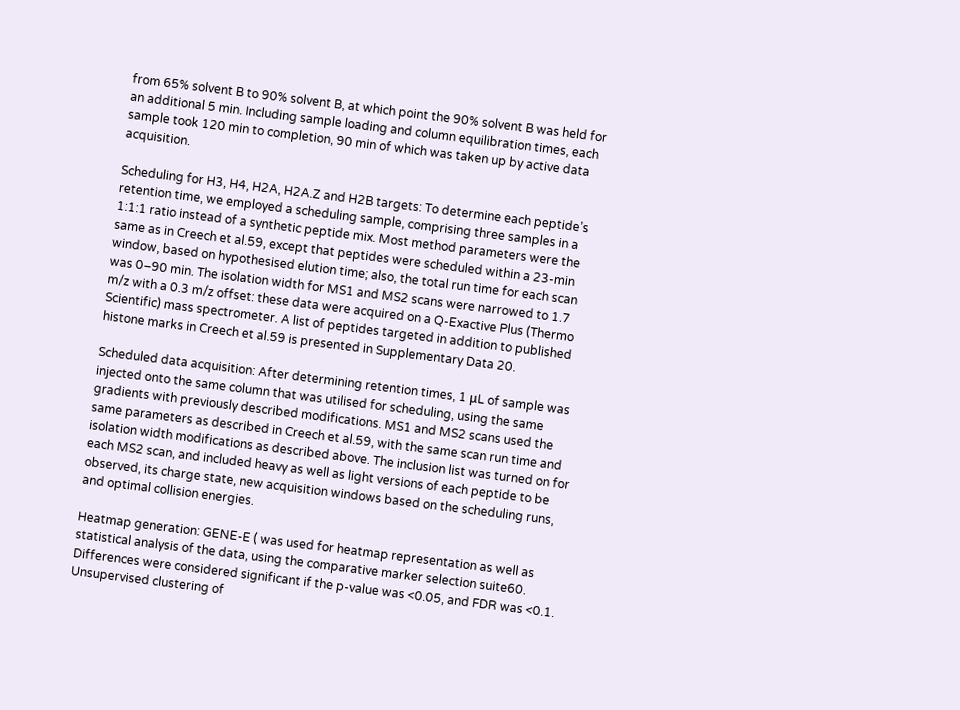from 65% solvent B to 90% solvent B, at which point the 90% solvent B was held for an additional 5 min. Including sample loading and column equilibration times, each sample took 120 min to completion, 90 min of which was taken up by active data acquisition.

Scheduling for H3, H4, H2A, H2A.Z and H2B targets: To determine each peptide’s retention time, we employed a scheduling sample, comprising three samples in a 1:1:1 ratio instead of a synthetic peptide mix. Most method parameters were the same as in Creech et al.59, except that peptides were scheduled within a 23-min window, based on hypothesised elution time; also, the total run time for each scan was 0–90 min. The isolation width for MS1 and MS2 scans were narrowed to 1.7 m/z with a 0.3 m/z offset: these data were acquired on a Q-Exactive Plus (Thermo Scientific) mass spectrometer. A list of peptides targeted in addition to published histone marks in Creech et al.59 is presented in Supplementary Data 20.

Scheduled data acquisition: After determining retention times, 1 μL of sample was injected onto the same column that was utilised for scheduling, using the same gradients with previously described modifications. MS1 and MS2 scans used the same parameters as described in Creech et al.59, with the same scan run time and isolation width modifications as described above. The inclusion list was turned on for each MS2 scan, and included heavy as well as light versions of each peptide to be observed, its charge state, new acquisition windows based on the scheduling runs, and optimal collision energies.

Heatmap generation: GENE-E ( was used for heatmap representation as well as statistical analysis of the data, using the comparative marker selection suite60. Differences were considered significant if the p-value was <0.05, and FDR was <0.1. Unsupervised clustering of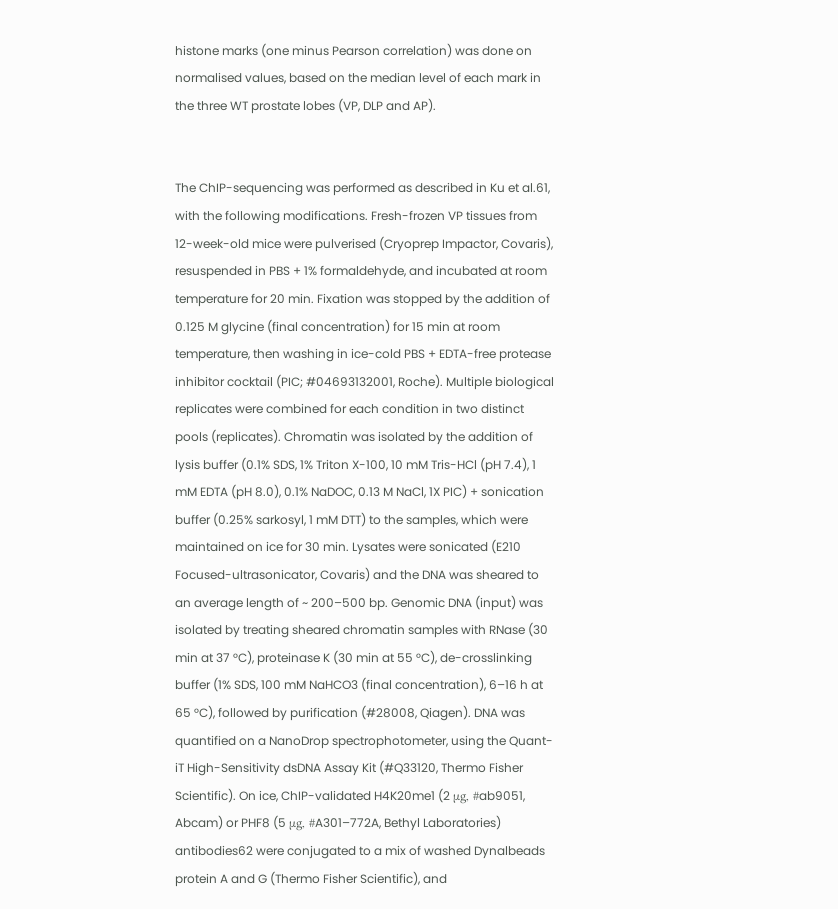histone marks (one minus Pearson correlation) was done on normalised values, based on the median level of each mark in the three WT prostate lobes (VP, DLP and AP).


The ChIP-sequencing was performed as described in Ku et al.61, with the following modifications. Fresh-frozen VP tissues from 12-week-old mice were pulverised (Cryoprep Impactor, Covaris), resuspended in PBS + 1% formaldehyde, and incubated at room temperature for 20 min. Fixation was stopped by the addition of 0.125 M glycine (final concentration) for 15 min at room temperature, then washing in ice-cold PBS + EDTA-free protease inhibitor cocktail (PIC; #04693132001, Roche). Multiple biological replicates were combined for each condition in two distinct pools (replicates). Chromatin was isolated by the addition of lysis buffer (0.1% SDS, 1% Triton X-100, 10 mM Tris-HCl (pH 7.4), 1 mM EDTA (pH 8.0), 0.1% NaDOC, 0.13 M NaCl, 1X PIC) + sonication buffer (0.25% sarkosyl, 1 mM DTT) to the samples, which were maintained on ice for 30 min. Lysates were sonicated (E210 Focused-ultrasonicator, Covaris) and the DNA was sheared to an average length of ~ 200–500 bp. Genomic DNA (input) was isolated by treating sheared chromatin samples with RNase (30 min at 37 °C), proteinase K (30 min at 55 °C), de-crosslinking buffer (1% SDS, 100 mM NaHCO3 (final concentration), 6–16 h at 65 °C), followed by purification (#28008, Qiagen). DNA was quantified on a NanoDrop spectrophotometer, using the Quant-iT High-Sensitivity dsDNA Assay Kit (#Q33120, Thermo Fisher Scientific). On ice, ChIP-validated H4K20me1 (2 μg, #ab9051, Abcam) or PHF8 (5 μg, #A301–772A, Bethyl Laboratories) antibodies62 were conjugated to a mix of washed Dynalbeads protein A and G (Thermo Fisher Scientific), and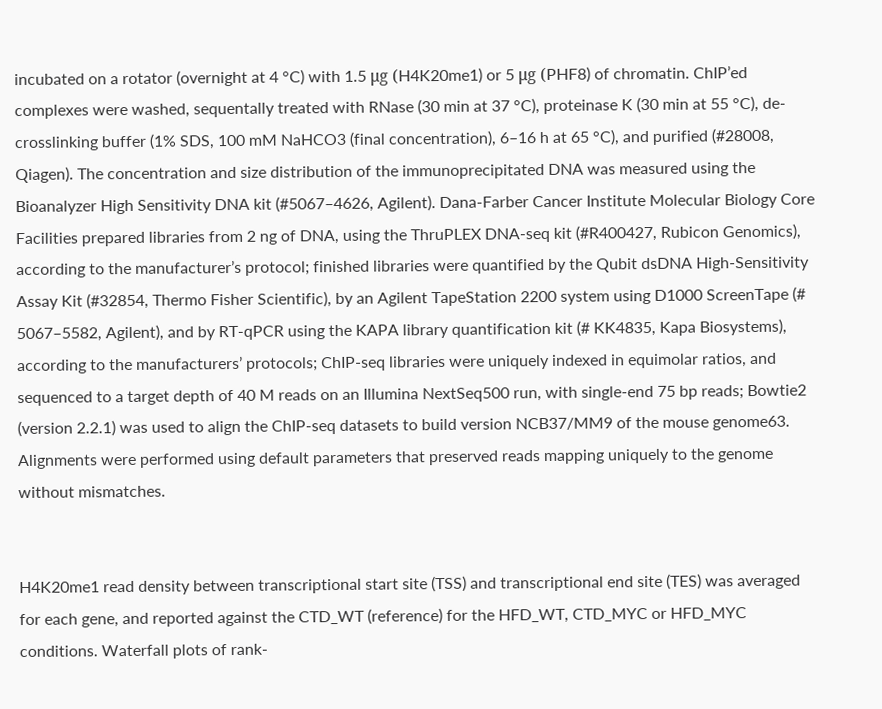incubated on a rotator (overnight at 4 °C) with 1.5 μg (H4K20me1) or 5 μg (PHF8) of chromatin. ChIP’ed complexes were washed, sequentally treated with RNase (30 min at 37 °C), proteinase K (30 min at 55 °C), de-crosslinking buffer (1% SDS, 100 mM NaHCO3 (final concentration), 6–16 h at 65 °C), and purified (#28008, Qiagen). The concentration and size distribution of the immunoprecipitated DNA was measured using the Bioanalyzer High Sensitivity DNA kit (#5067–4626, Agilent). Dana-Farber Cancer Institute Molecular Biology Core Facilities prepared libraries from 2 ng of DNA, using the ThruPLEX DNA-seq kit (#R400427, Rubicon Genomics), according to the manufacturer’s protocol; finished libraries were quantified by the Qubit dsDNA High-Sensitivity Assay Kit (#32854, Thermo Fisher Scientific), by an Agilent TapeStation 2200 system using D1000 ScreenTape (# 5067–5582, Agilent), and by RT-qPCR using the KAPA library quantification kit (# KK4835, Kapa Biosystems), according to the manufacturers’ protocols; ChIP-seq libraries were uniquely indexed in equimolar ratios, and sequenced to a target depth of 40 M reads on an Illumina NextSeq500 run, with single-end 75 bp reads; Bowtie2 (version 2.2.1) was used to align the ChIP-seq datasets to build version NCB37/MM9 of the mouse genome63. Alignments were performed using default parameters that preserved reads mapping uniquely to the genome without mismatches.


H4K20me1 read density between transcriptional start site (TSS) and transcriptional end site (TES) was averaged for each gene, and reported against the CTD_WT (reference) for the HFD_WT, CTD_MYC or HFD_MYC conditions. Waterfall plots of rank-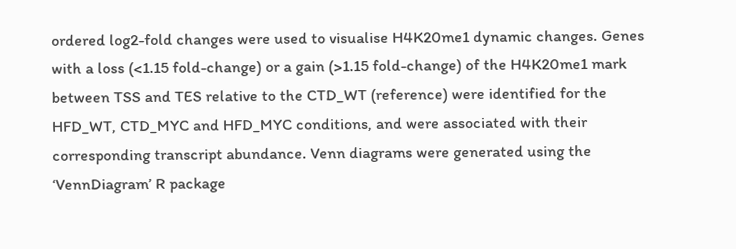ordered log2-fold changes were used to visualise H4K20me1 dynamic changes. Genes with a loss (<1.15 fold-change) or a gain (>1.15 fold-change) of the H4K20me1 mark between TSS and TES relative to the CTD_WT (reference) were identified for the HFD_WT, CTD_MYC and HFD_MYC conditions, and were associated with their corresponding transcript abundance. Venn diagrams were generated using the ‘VennDiagram’ R package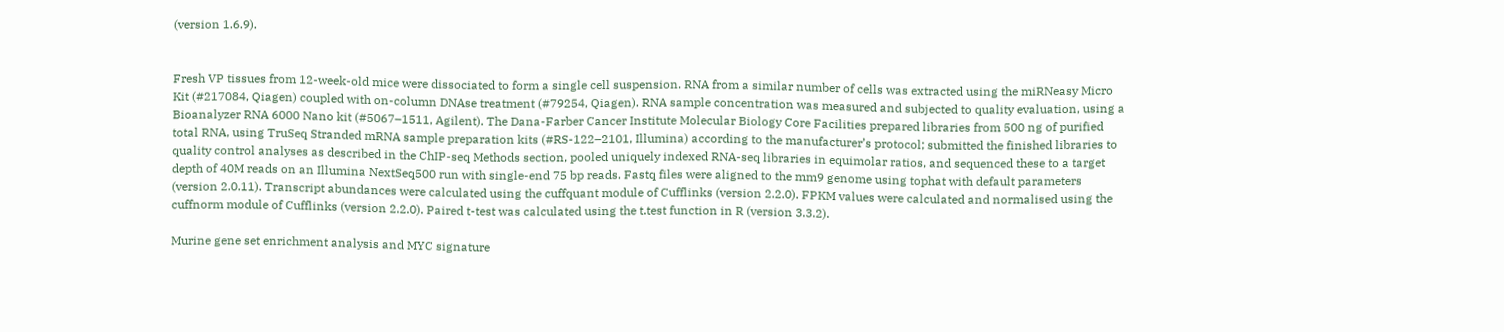(version 1.6.9).


Fresh VP tissues from 12-week-old mice were dissociated to form a single cell suspension. RNA from a similar number of cells was extracted using the miRNeasy Micro Kit (#217084, Qiagen) coupled with on-column DNAse treatment (#79254, Qiagen). RNA sample concentration was measured and subjected to quality evaluation, using a Bioanalyzer RNA 6000 Nano kit (#5067–1511, Agilent). The Dana-Farber Cancer Institute Molecular Biology Core Facilities prepared libraries from 500 ng of purified total RNA, using TruSeq Stranded mRNA sample preparation kits (#RS-122–2101, Illumina) according to the manufacturer’s protocol; submitted the finished libraries to quality control analyses as described in the ChIP-seq Methods section, pooled uniquely indexed RNA-seq libraries in equimolar ratios, and sequenced these to a target depth of 40M reads on an Illumina NextSeq500 run with single-end 75 bp reads. Fastq files were aligned to the mm9 genome using tophat with default parameters (version 2.0.11). Transcript abundances were calculated using the cuffquant module of Cufflinks (version 2.2.0). FPKM values were calculated and normalised using the cuffnorm module of Cufflinks (version 2.2.0). Paired t-test was calculated using the t.test function in R (version 3.3.2).

Murine gene set enrichment analysis and MYC signature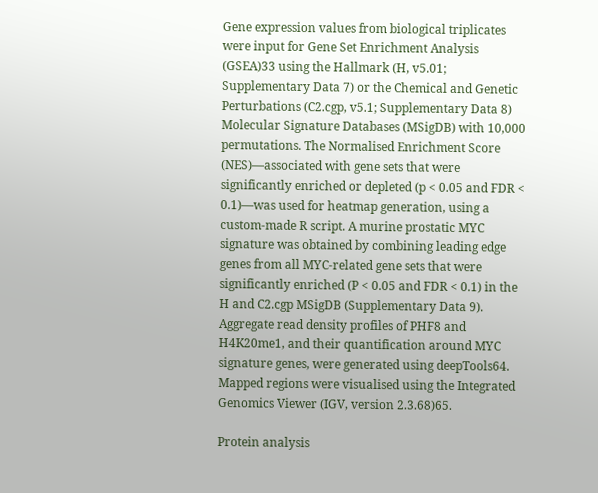Gene expression values from biological triplicates were input for Gene Set Enrichment Analysis (GSEA)33 using the Hallmark (H, v5.01; Supplementary Data 7) or the Chemical and Genetic Perturbations (C2.cgp, v5.1; Supplementary Data 8) Molecular Signature Databases (MSigDB) with 10,000 permutations. The Normalised Enrichment Score (NES)—associated with gene sets that were significantly enriched or depleted (p < 0.05 and FDR < 0.1)—was used for heatmap generation, using a custom-made R script. A murine prostatic MYC signature was obtained by combining leading edge genes from all MYC-related gene sets that were significantly enriched (P < 0.05 and FDR < 0.1) in the H and C2.cgp MSigDB (Supplementary Data 9). Aggregate read density profiles of PHF8 and H4K20me1, and their quantification around MYC signature genes, were generated using deepTools64. Mapped regions were visualised using the Integrated Genomics Viewer (IGV, version 2.3.68)65.

Protein analysis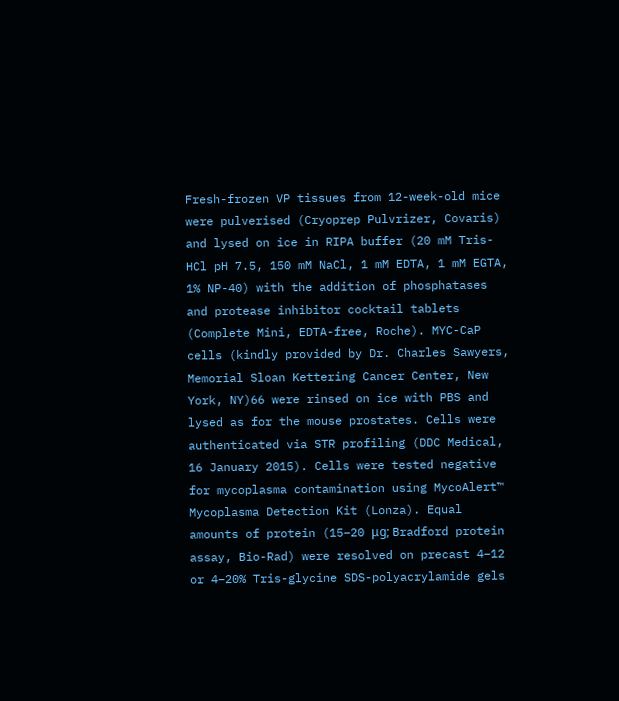Fresh-frozen VP tissues from 12-week-old mice were pulverised (Cryoprep Pulvrizer, Covaris) and lysed on ice in RIPA buffer (20 mM Tris-HCl pH 7.5, 150 mM NaCl, 1 mM EDTA, 1 mM EGTA, 1% NP-40) with the addition of phosphatases and protease inhibitor cocktail tablets (Complete Mini, EDTA-free, Roche). MYC-CaP cells (kindly provided by Dr. Charles Sawyers, Memorial Sloan Kettering Cancer Center, New York, NY)66 were rinsed on ice with PBS and lysed as for the mouse prostates. Cells were authenticated via STR profiling (DDC Medical, 16 January 2015). Cells were tested negative for mycoplasma contamination using MycoAlert™ Mycoplasma Detection Kit (Lonza). Equal amounts of protein (15–20 μg; Bradford protein assay, Bio-Rad) were resolved on precast 4–12 or 4–20% Tris-glycine SDS-polyacrylamide gels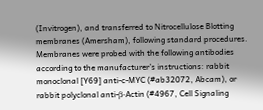(Invitrogen), and transferred to Nitrocellulose Blotting membranes (Amersham), following standard procedures. Membranes were probed with the following antibodies according to the manufacturer’s instructions: rabbit monoclonal [Y69] anti-c-MYC (#ab32072, Abcam), or rabbit polyclonal anti-β-Actin (#4967, Cell Signaling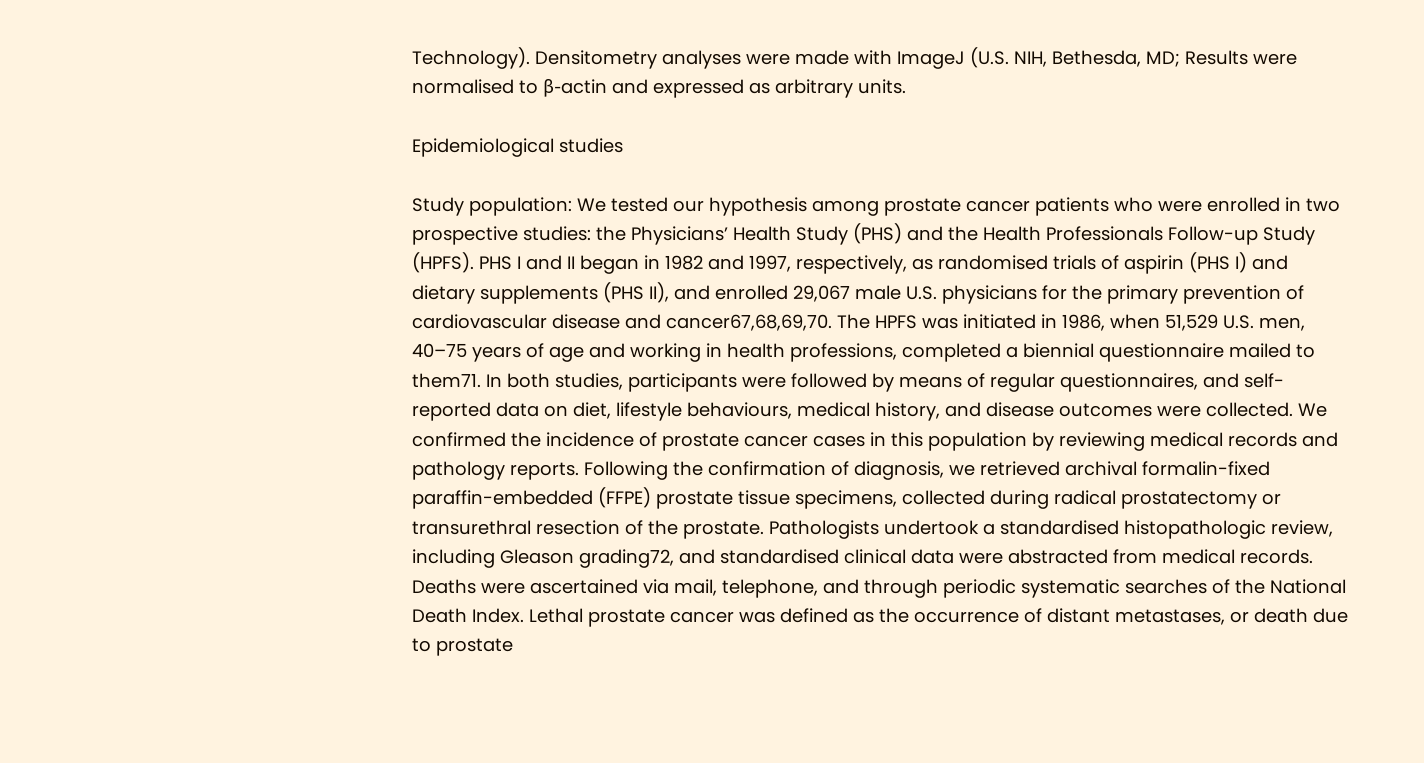Technology). Densitometry analyses were made with ImageJ (U.S. NIH, Bethesda, MD; Results were normalised to β-actin and expressed as arbitrary units.

Epidemiological studies

Study population: We tested our hypothesis among prostate cancer patients who were enrolled in two prospective studies: the Physicians’ Health Study (PHS) and the Health Professionals Follow-up Study (HPFS). PHS I and II began in 1982 and 1997, respectively, as randomised trials of aspirin (PHS I) and dietary supplements (PHS II), and enrolled 29,067 male U.S. physicians for the primary prevention of cardiovascular disease and cancer67,68,69,70. The HPFS was initiated in 1986, when 51,529 U.S. men, 40–75 years of age and working in health professions, completed a biennial questionnaire mailed to them71. In both studies, participants were followed by means of regular questionnaires, and self-reported data on diet, lifestyle behaviours, medical history, and disease outcomes were collected. We confirmed the incidence of prostate cancer cases in this population by reviewing medical records and pathology reports. Following the confirmation of diagnosis, we retrieved archival formalin-fixed paraffin-embedded (FFPE) prostate tissue specimens, collected during radical prostatectomy or transurethral resection of the prostate. Pathologists undertook a standardised histopathologic review, including Gleason grading72, and standardised clinical data were abstracted from medical records. Deaths were ascertained via mail, telephone, and through periodic systematic searches of the National Death Index. Lethal prostate cancer was defined as the occurrence of distant metastases, or death due to prostate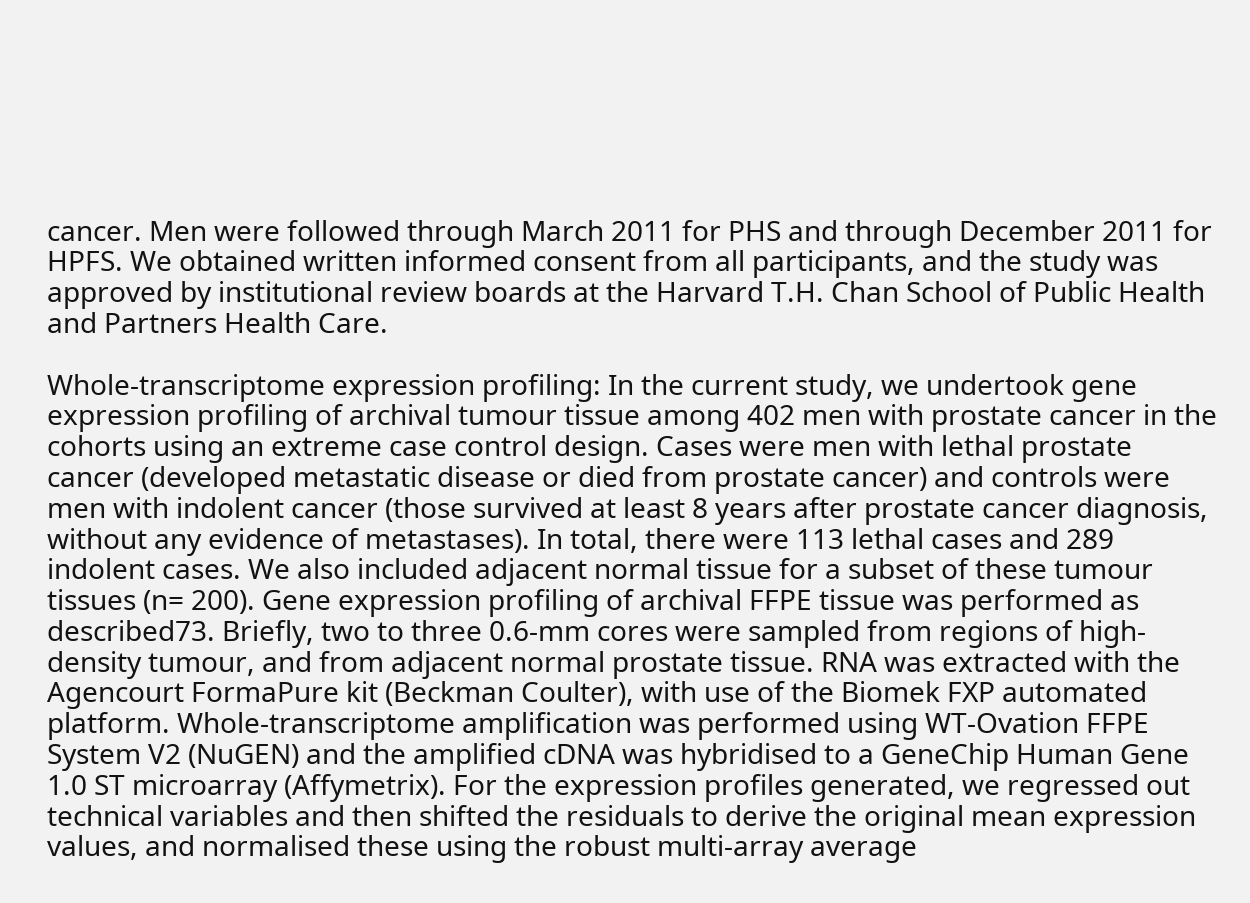cancer. Men were followed through March 2011 for PHS and through December 2011 for HPFS. We obtained written informed consent from all participants, and the study was approved by institutional review boards at the Harvard T.H. Chan School of Public Health and Partners Health Care.

Whole-transcriptome expression profiling: In the current study, we undertook gene expression profiling of archival tumour tissue among 402 men with prostate cancer in the cohorts using an extreme case control design. Cases were men with lethal prostate cancer (developed metastatic disease or died from prostate cancer) and controls were men with indolent cancer (those survived at least 8 years after prostate cancer diagnosis, without any evidence of metastases). In total, there were 113 lethal cases and 289 indolent cases. We also included adjacent normal tissue for a subset of these tumour tissues (n= 200). Gene expression profiling of archival FFPE tissue was performed as described73. Briefly, two to three 0.6-mm cores were sampled from regions of high-density tumour, and from adjacent normal prostate tissue. RNA was extracted with the Agencourt FormaPure kit (Beckman Coulter), with use of the Biomek FXP automated platform. Whole-transcriptome amplification was performed using WT-Ovation FFPE System V2 (NuGEN) and the amplified cDNA was hybridised to a GeneChip Human Gene 1.0 ST microarray (Affymetrix). For the expression profiles generated, we regressed out technical variables and then shifted the residuals to derive the original mean expression values, and normalised these using the robust multi-array average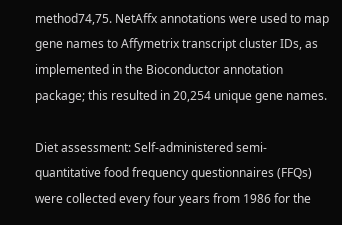method74,75. NetAffx annotations were used to map gene names to Affymetrix transcript cluster IDs, as implemented in the Bioconductor annotation package; this resulted in 20,254 unique gene names.

Diet assessment: Self-administered semi-quantitative food frequency questionnaires (FFQs) were collected every four years from 1986 for the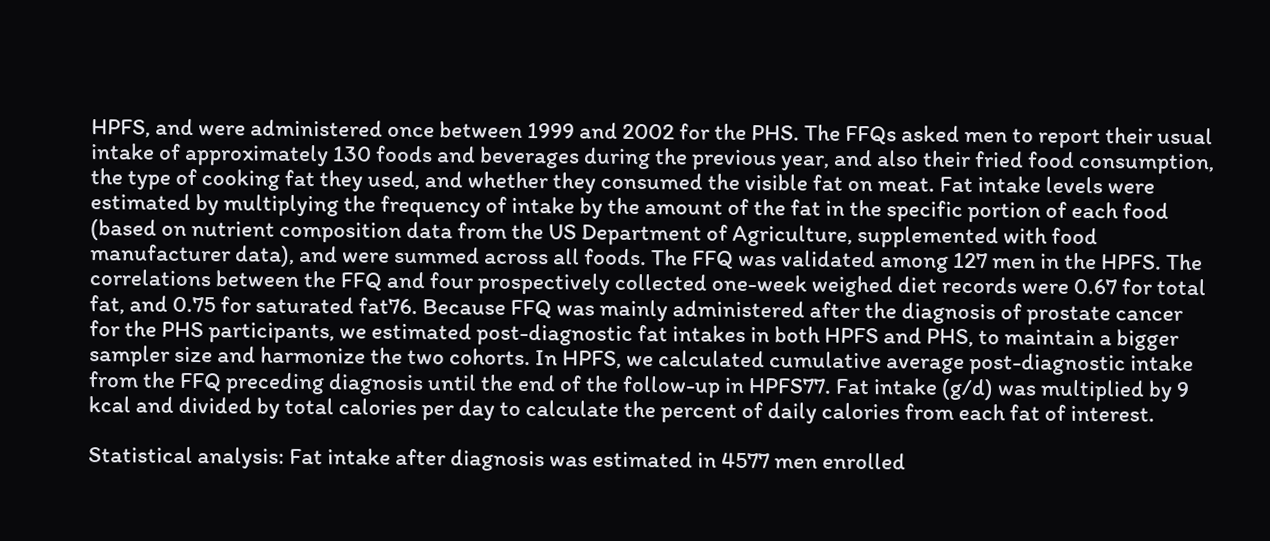HPFS, and were administered once between 1999 and 2002 for the PHS. The FFQs asked men to report their usual intake of approximately 130 foods and beverages during the previous year, and also their fried food consumption, the type of cooking fat they used, and whether they consumed the visible fat on meat. Fat intake levels were estimated by multiplying the frequency of intake by the amount of the fat in the specific portion of each food (based on nutrient composition data from the US Department of Agriculture, supplemented with food manufacturer data), and were summed across all foods. The FFQ was validated among 127 men in the HPFS. The correlations between the FFQ and four prospectively collected one-week weighed diet records were 0.67 for total fat, and 0.75 for saturated fat76. Because FFQ was mainly administered after the diagnosis of prostate cancer for the PHS participants, we estimated post-diagnostic fat intakes in both HPFS and PHS, to maintain a bigger sampler size and harmonize the two cohorts. In HPFS, we calculated cumulative average post-diagnostic intake from the FFQ preceding diagnosis until the end of the follow-up in HPFS77. Fat intake (g/d) was multiplied by 9 kcal and divided by total calories per day to calculate the percent of daily calories from each fat of interest.

Statistical analysis: Fat intake after diagnosis was estimated in 4577 men enrolled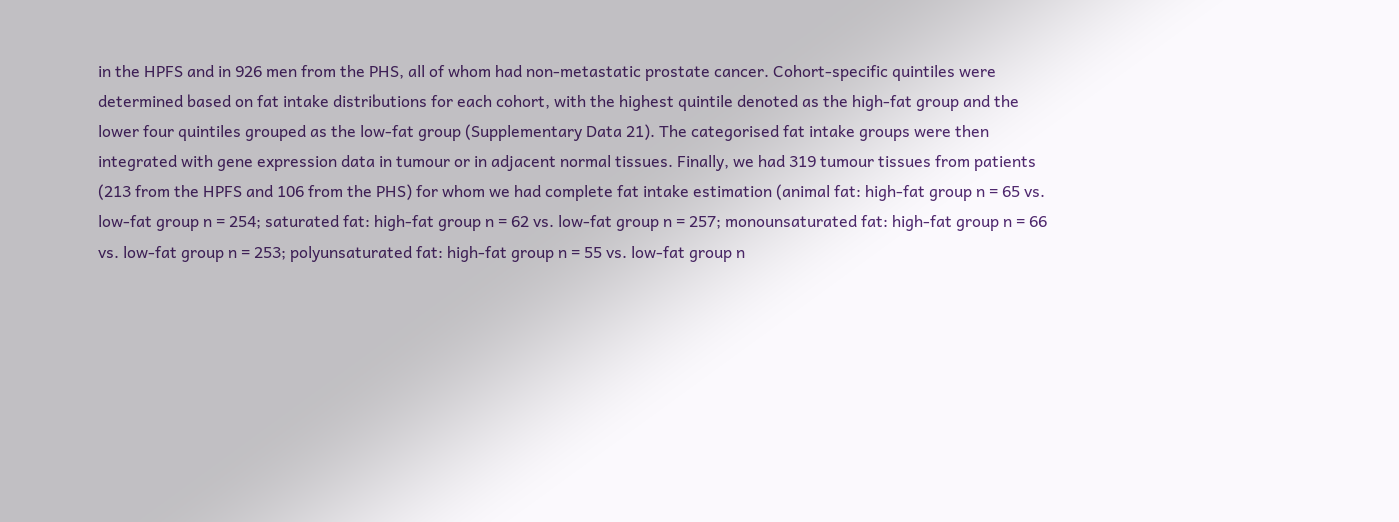in the HPFS and in 926 men from the PHS, all of whom had non-metastatic prostate cancer. Cohort-specific quintiles were determined based on fat intake distributions for each cohort, with the highest quintile denoted as the high-fat group and the lower four quintiles grouped as the low-fat group (Supplementary Data 21). The categorised fat intake groups were then integrated with gene expression data in tumour or in adjacent normal tissues. Finally, we had 319 tumour tissues from patients (213 from the HPFS and 106 from the PHS) for whom we had complete fat intake estimation (animal fat: high-fat group n = 65 vs. low-fat group n = 254; saturated fat: high-fat group n = 62 vs. low-fat group n = 257; monounsaturated fat: high-fat group n = 66 vs. low-fat group n = 253; polyunsaturated fat: high-fat group n = 55 vs. low-fat group n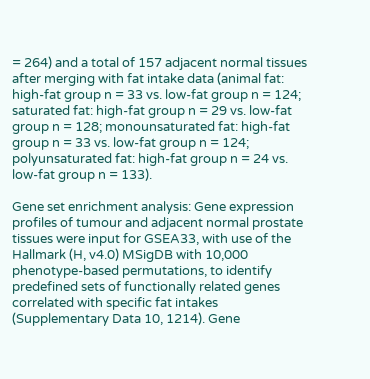= 264) and a total of 157 adjacent normal tissues after merging with fat intake data (animal fat: high-fat group n = 33 vs. low-fat group n = 124; saturated fat: high-fat group n = 29 vs. low-fat group n = 128; monounsaturated fat: high-fat group n = 33 vs. low-fat group n = 124; polyunsaturated fat: high-fat group n = 24 vs. low-fat group n = 133).

Gene set enrichment analysis: Gene expression profiles of tumour and adjacent normal prostate tissues were input for GSEA33, with use of the Hallmark (H, v4.0) MSigDB with 10,000 phenotype-based permutations, to identify predefined sets of functionally related genes correlated with specific fat intakes (Supplementary Data 10, 1214). Gene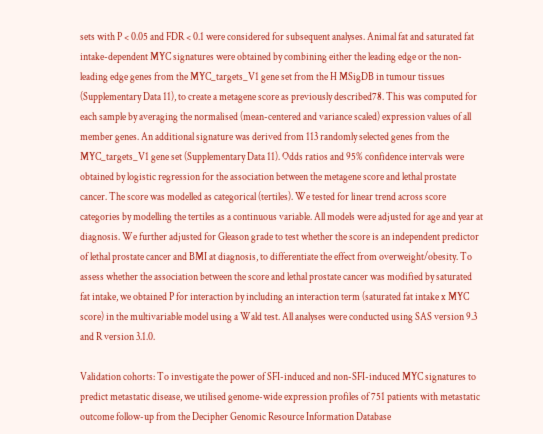sets with P < 0.05 and FDR < 0.1 were considered for subsequent analyses. Animal fat and saturated fat intake-dependent MYC signatures were obtained by combining either the leading edge or the non-leading edge genes from the MYC_targets_V1 gene set from the H MSigDB in tumour tissues (Supplementary Data 11), to create a metagene score as previously described78. This was computed for each sample by averaging the normalised (mean-centered and variance scaled) expression values of all member genes. An additional signature was derived from 113 randomly selected genes from the MYC_targets_V1 gene set (Supplementary Data 11). Odds ratios and 95% confidence intervals were obtained by logistic regression for the association between the metagene score and lethal prostate cancer. The score was modelled as categorical (tertiles). We tested for linear trend across score categories by modelling the tertiles as a continuous variable. All models were adjusted for age and year at diagnosis. We further adjusted for Gleason grade to test whether the score is an independent predictor of lethal prostate cancer and BMI at diagnosis, to differentiate the effect from overweight/obesity. To assess whether the association between the score and lethal prostate cancer was modified by saturated fat intake, we obtained P for interaction by including an interaction term (saturated fat intake x MYC score) in the multivariable model using a Wald test. All analyses were conducted using SAS version 9.3 and R version 3.1.0.

Validation cohorts: To investigate the power of SFI-induced and non-SFI-induced MYC signatures to predict metastatic disease, we utilised genome-wide expression profiles of 751 patients with metastatic outcome follow-up from the Decipher Genomic Resource Information Database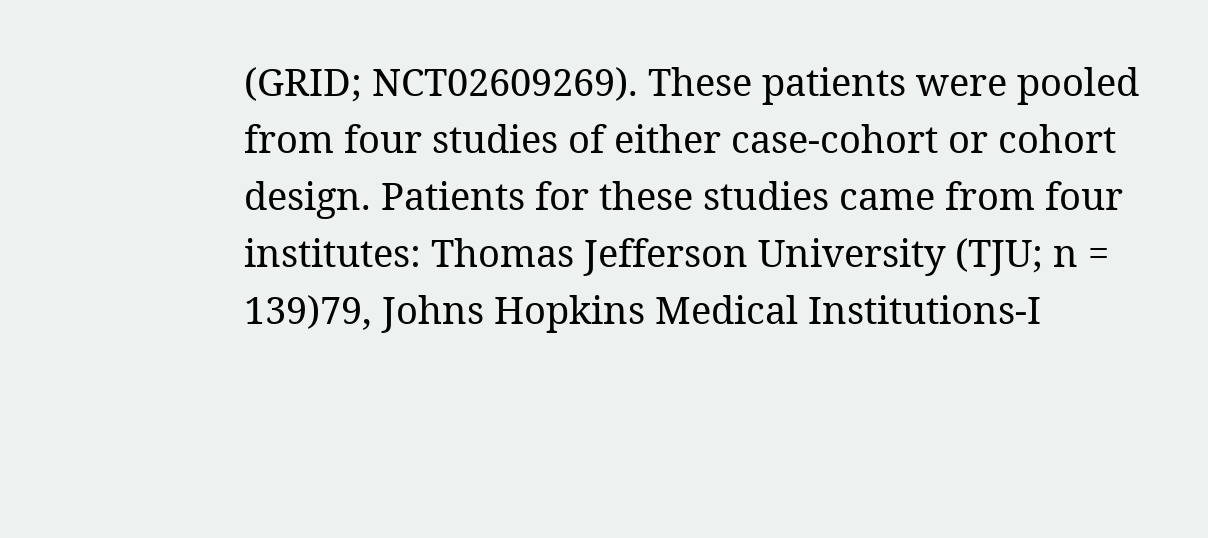(GRID; NCT02609269). These patients were pooled from four studies of either case-cohort or cohort design. Patients for these studies came from four institutes: Thomas Jefferson University (TJU; n = 139)79, Johns Hopkins Medical Institutions-I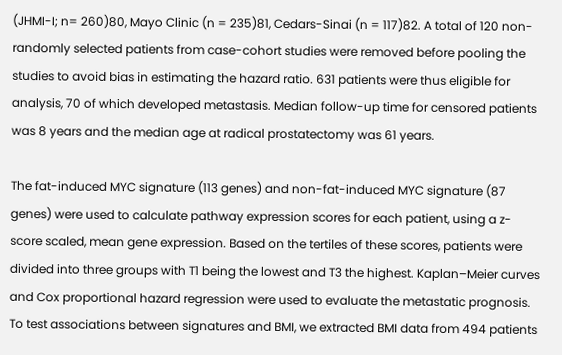(JHMI-I; n= 260)80, Mayo Clinic (n = 235)81, Cedars-Sinai (n = 117)82. A total of 120 non-randomly selected patients from case-cohort studies were removed before pooling the studies to avoid bias in estimating the hazard ratio. 631 patients were thus eligible for analysis, 70 of which developed metastasis. Median follow-up time for censored patients was 8 years and the median age at radical prostatectomy was 61 years.

The fat-induced MYC signature (113 genes) and non-fat-induced MYC signature (87 genes) were used to calculate pathway expression scores for each patient, using a z-score scaled, mean gene expression. Based on the tertiles of these scores, patients were divided into three groups with T1 being the lowest and T3 the highest. Kaplan–Meier curves and Cox proportional hazard regression were used to evaluate the metastatic prognosis. To test associations between signatures and BMI, we extracted BMI data from 494 patients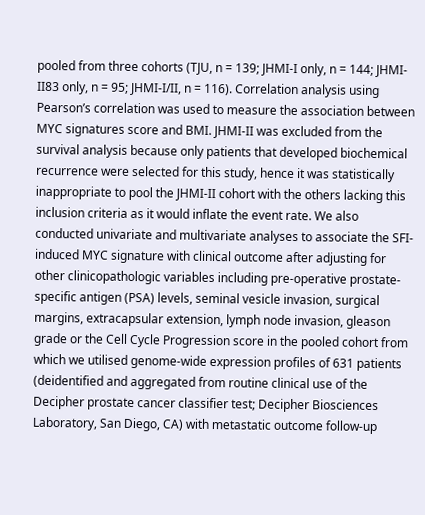pooled from three cohorts (TJU, n = 139; JHMI-I only, n = 144; JHMI-II83 only, n = 95; JHMI-I/II, n = 116). Correlation analysis using Pearson’s correlation was used to measure the association between MYC signatures score and BMI. JHMI-II was excluded from the survival analysis because only patients that developed biochemical recurrence were selected for this study, hence it was statistically inappropriate to pool the JHMI-II cohort with the others lacking this inclusion criteria as it would inflate the event rate. We also conducted univariate and multivariate analyses to associate the SFI-induced MYC signature with clinical outcome after adjusting for other clinicopathologic variables including pre-operative prostate-specific antigen (PSA) levels, seminal vesicle invasion, surgical margins, extracapsular extension, lymph node invasion, gleason grade or the Cell Cycle Progression score in the pooled cohort from which we utilised genome-wide expression profiles of 631 patients (deidentified and aggregated from routine clinical use of the Decipher prostate cancer classifier test; Decipher Biosciences Laboratory, San Diego, CA) with metastatic outcome follow-up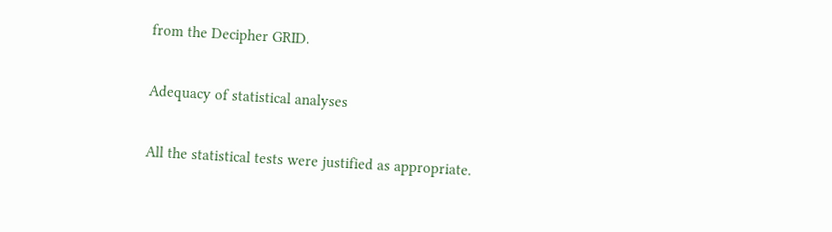from the Decipher GRID.

Adequacy of statistical analyses

All the statistical tests were justified as appropriate.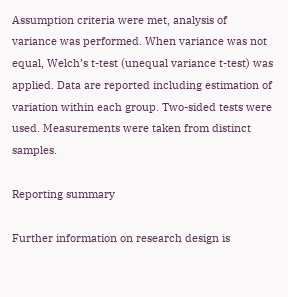Assumption criteria were met, analysis of variance was performed. When variance was not equal, Welch’s t-test (unequal variance t-test) was applied. Data are reported including estimation of variation within each group. Two-sided tests were used. Measurements were taken from distinct samples.

Reporting summary

Further information on research design is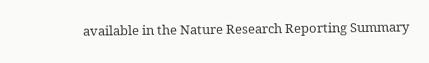available in the Nature Research Reporting Summary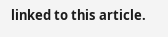linked to this article.